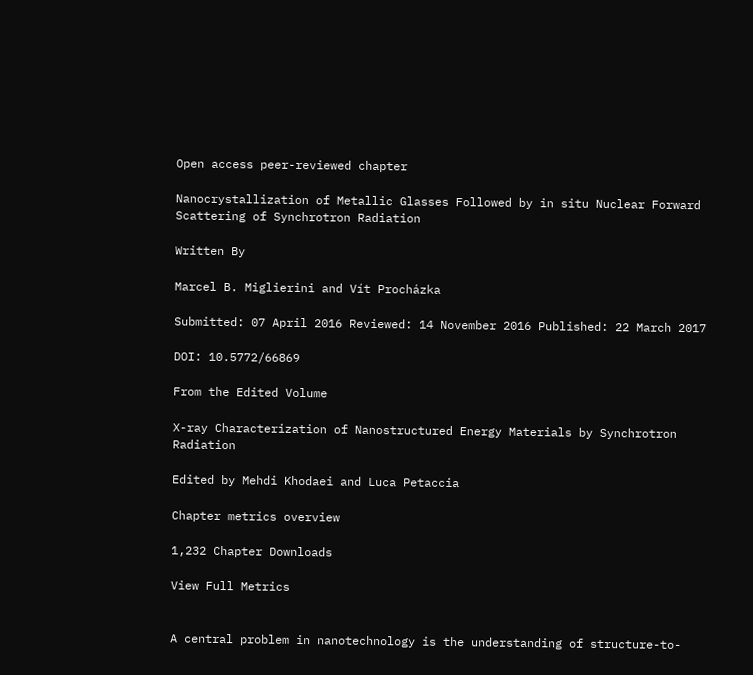Open access peer-reviewed chapter

Nanocrystallization of Metallic Glasses Followed by in situ Nuclear Forward Scattering of Synchrotron Radiation

Written By

Marcel B. Miglierini and Vít Procházka

Submitted: 07 April 2016 Reviewed: 14 November 2016 Published: 22 March 2017

DOI: 10.5772/66869

From the Edited Volume

X-ray Characterization of Nanostructured Energy Materials by Synchrotron Radiation

Edited by Mehdi Khodaei and Luca Petaccia

Chapter metrics overview

1,232 Chapter Downloads

View Full Metrics


A central problem in nanotechnology is the understanding of structure-to-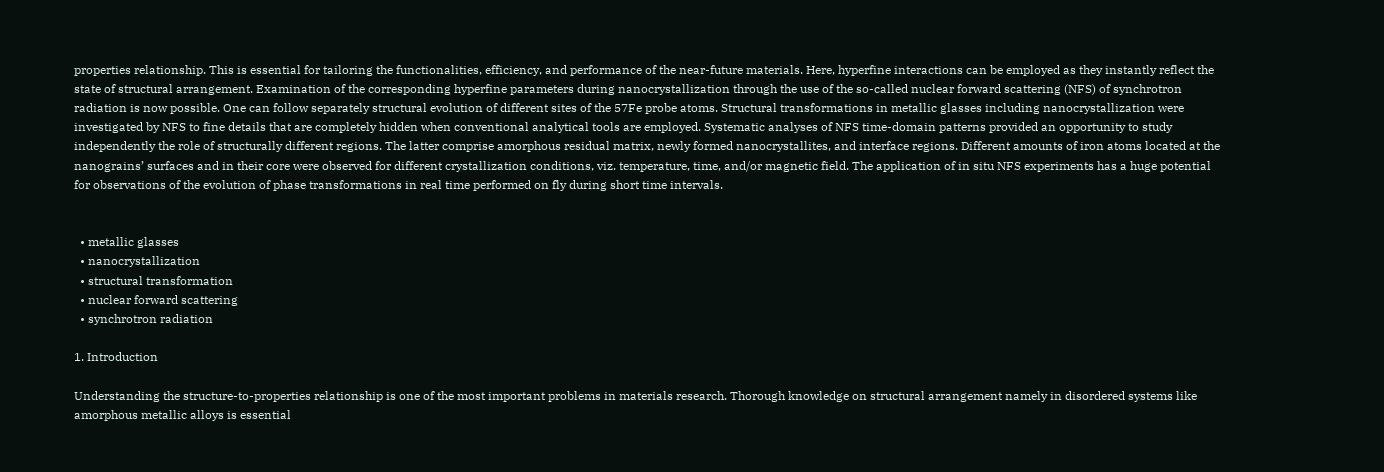properties relationship. This is essential for tailoring the functionalities, efficiency, and performance of the near-future materials. Here, hyperfine interactions can be employed as they instantly reflect the state of structural arrangement. Examination of the corresponding hyperfine parameters during nanocrystallization through the use of the so-called nuclear forward scattering (NFS) of synchrotron radiation is now possible. One can follow separately structural evolution of different sites of the 57Fe probe atoms. Structural transformations in metallic glasses including nanocrystallization were investigated by NFS to fine details that are completely hidden when conventional analytical tools are employed. Systematic analyses of NFS time-domain patterns provided an opportunity to study independently the role of structurally different regions. The latter comprise amorphous residual matrix, newly formed nanocrystallites, and interface regions. Different amounts of iron atoms located at the nanograins’ surfaces and in their core were observed for different crystallization conditions, viz. temperature, time, and/or magnetic field. The application of in situ NFS experiments has a huge potential for observations of the evolution of phase transformations in real time performed on fly during short time intervals.


  • metallic glasses
  • nanocrystallization
  • structural transformation
  • nuclear forward scattering
  • synchrotron radiation

1. Introduction

Understanding the structure-to-properties relationship is one of the most important problems in materials research. Thorough knowledge on structural arrangement namely in disordered systems like amorphous metallic alloys is essential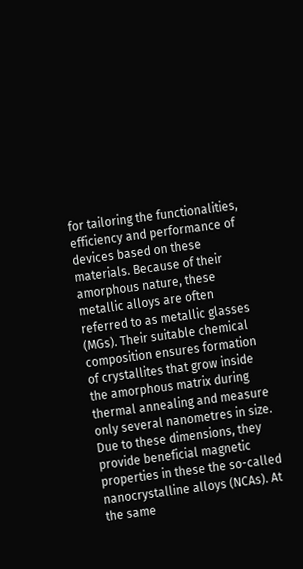for tailoring the functionalities, efficiency and performance of devices based on these materials. Because of their amorphous nature, these metallic alloys are often referred to as metallic glasses (MGs). Their suitable chemical composition ensures formation of crystallites that grow inside the amorphous matrix during thermal annealing and measure only several nanometres in size. Due to these dimensions, they provide beneficial magnetic properties in these the so-called nanocrystalline alloys (NCAs). At the same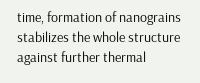time, formation of nanograins stabilizes the whole structure against further thermal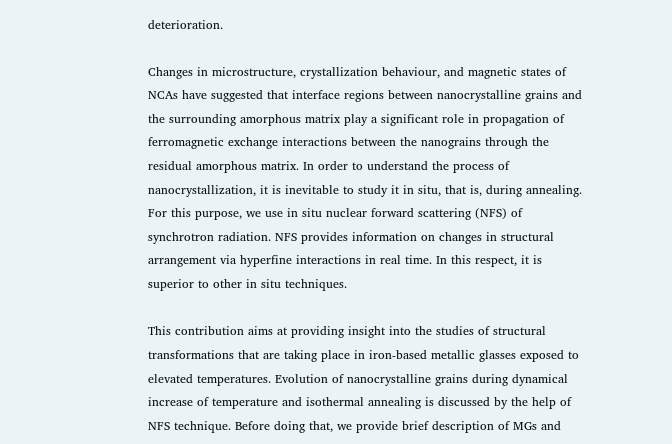deterioration.

Changes in microstructure, crystallization behaviour, and magnetic states of NCAs have suggested that interface regions between nanocrystalline grains and the surrounding amorphous matrix play a significant role in propagation of ferromagnetic exchange interactions between the nanograins through the residual amorphous matrix. In order to understand the process of nanocrystallization, it is inevitable to study it in situ, that is, during annealing. For this purpose, we use in situ nuclear forward scattering (NFS) of synchrotron radiation. NFS provides information on changes in structural arrangement via hyperfine interactions in real time. In this respect, it is superior to other in situ techniques.

This contribution aims at providing insight into the studies of structural transformations that are taking place in iron-based metallic glasses exposed to elevated temperatures. Evolution of nanocrystalline grains during dynamical increase of temperature and isothermal annealing is discussed by the help of NFS technique. Before doing that, we provide brief description of MGs and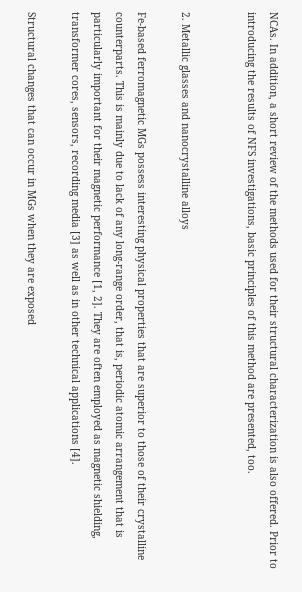NCAs. In addition, a short review of the methods used for their structural characterization is also offered. Prior to introducing the results of NFS investigations, basic principles of this method are presented, too.


2. Metallic glasses and nanocrystalline alloys

Fe-based ferromagnetic MGs possess interesting physical properties that are superior to those of their crystalline counterparts. This is mainly due to lack of any long-range order, that is, periodic atomic arrangement that is particularly important for their magnetic performance [1, 2]. They are often employed as magnetic shielding, transformer cores, sensors, recording media [3] as well as in other technical applications [4].

Structural changes that can occur in MGs when they are exposed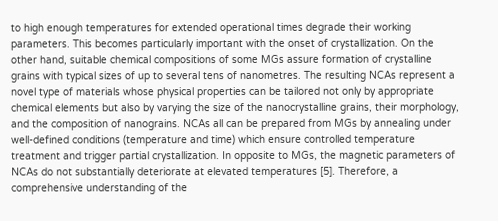to high enough temperatures for extended operational times degrade their working parameters. This becomes particularly important with the onset of crystallization. On the other hand, suitable chemical compositions of some MGs assure formation of crystalline grains with typical sizes of up to several tens of nanometres. The resulting NCAs represent a novel type of materials whose physical properties can be tailored not only by appropriate chemical elements but also by varying the size of the nanocrystalline grains, their morphology, and the composition of nanograins. NCAs all can be prepared from MGs by annealing under well-defined conditions (temperature and time) which ensure controlled temperature treatment and trigger partial crystallization. In opposite to MGs, the magnetic parameters of NCAs do not substantially deteriorate at elevated temperatures [5]. Therefore, a comprehensive understanding of the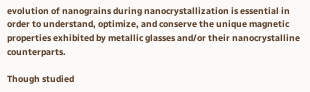evolution of nanograins during nanocrystallization is essential in order to understand, optimize, and conserve the unique magnetic properties exhibited by metallic glasses and/or their nanocrystalline counterparts.

Though studied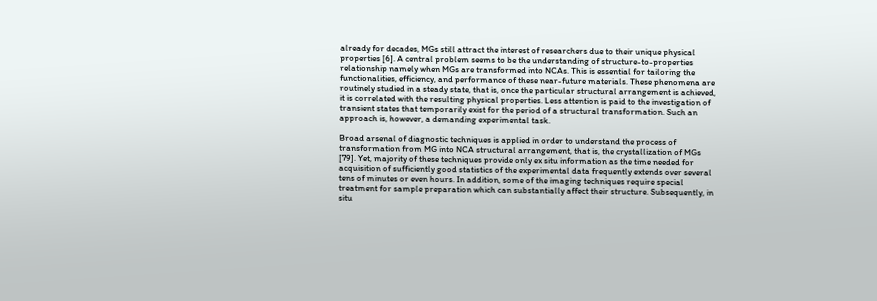already for decades, MGs still attract the interest of researchers due to their unique physical properties [6]. A central problem seems to be the understanding of structure-to-properties relationship namely when MGs are transformed into NCAs. This is essential for tailoring the functionalities, efficiency, and performance of these near-future materials. These phenomena are routinely studied in a steady state, that is, once the particular structural arrangement is achieved, it is correlated with the resulting physical properties. Less attention is paid to the investigation of transient states that temporarily exist for the period of a structural transformation. Such an approach is, however, a demanding experimental task.

Broad arsenal of diagnostic techniques is applied in order to understand the process of transformation from MG into NCA structural arrangement, that is, the crystallization of MGs [79]. Yet, majority of these techniques provide only ex situ information as the time needed for acquisition of sufficiently good statistics of the experimental data frequently extends over several tens of minutes or even hours. In addition, some of the imaging techniques require special treatment for sample preparation which can substantially affect their structure. Subsequently, in situ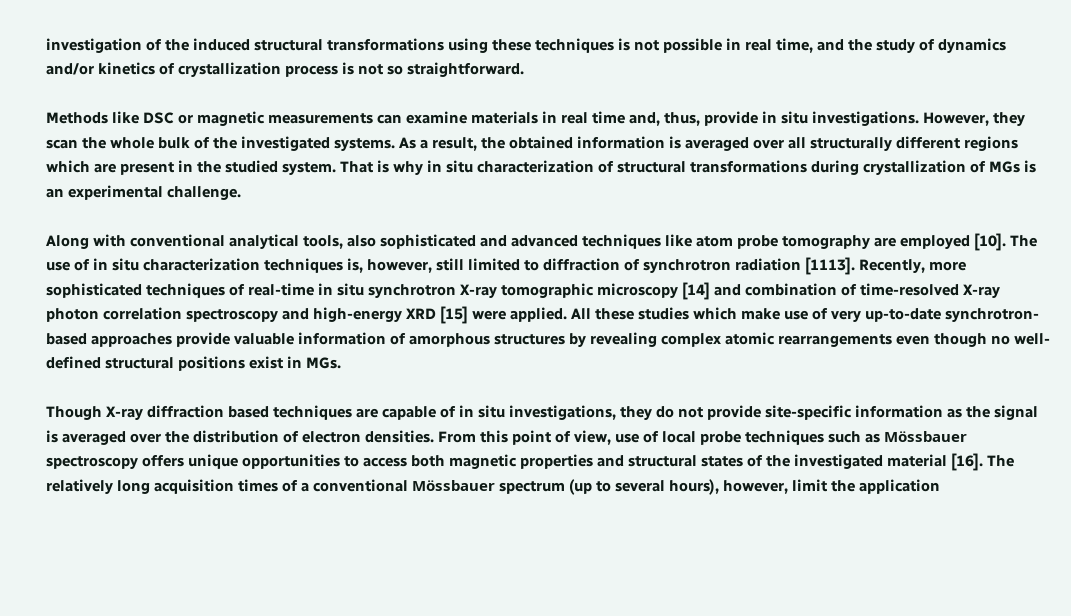investigation of the induced structural transformations using these techniques is not possible in real time, and the study of dynamics and/or kinetics of crystallization process is not so straightforward.

Methods like DSC or magnetic measurements can examine materials in real time and, thus, provide in situ investigations. However, they scan the whole bulk of the investigated systems. As a result, the obtained information is averaged over all structurally different regions which are present in the studied system. That is why in situ characterization of structural transformations during crystallization of MGs is an experimental challenge.

Along with conventional analytical tools, also sophisticated and advanced techniques like atom probe tomography are employed [10]. The use of in situ characterization techniques is, however, still limited to diffraction of synchrotron radiation [1113]. Recently, more sophisticated techniques of real-time in situ synchrotron X-ray tomographic microscopy [14] and combination of time-resolved X-ray photon correlation spectroscopy and high-energy XRD [15] were applied. All these studies which make use of very up-to-date synchrotron-based approaches provide valuable information of amorphous structures by revealing complex atomic rearrangements even though no well-defined structural positions exist in MGs.

Though X-ray diffraction based techniques are capable of in situ investigations, they do not provide site-specific information as the signal is averaged over the distribution of electron densities. From this point of view, use of local probe techniques such as Mössbauer spectroscopy offers unique opportunities to access both magnetic properties and structural states of the investigated material [16]. The relatively long acquisition times of a conventional Mössbauer spectrum (up to several hours), however, limit the application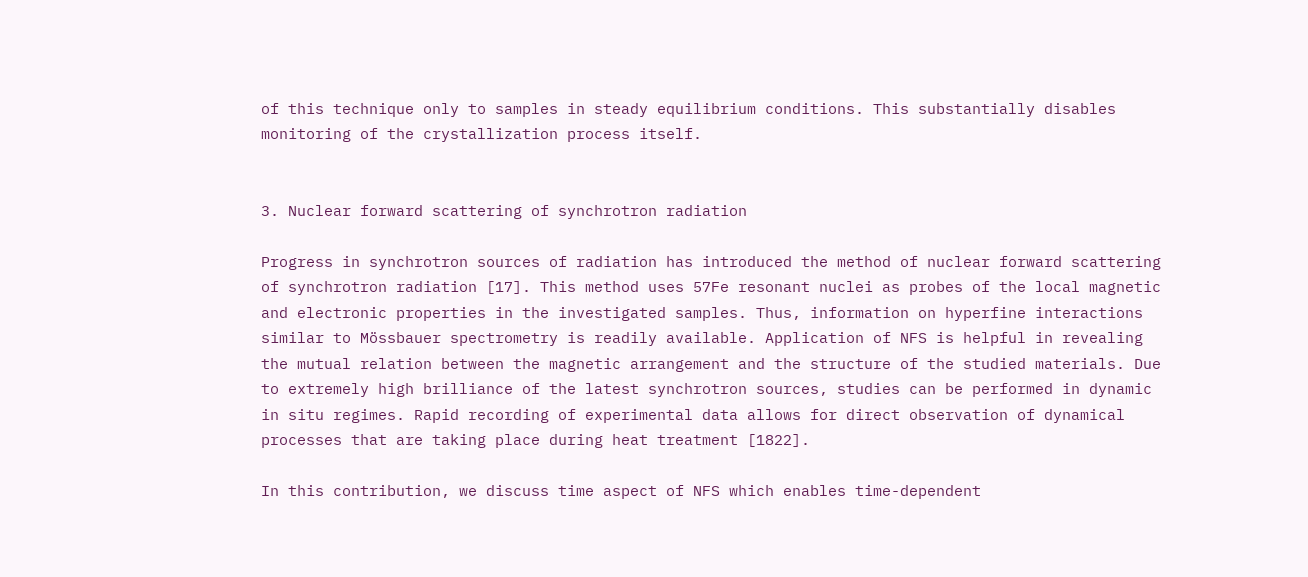of this technique only to samples in steady equilibrium conditions. This substantially disables monitoring of the crystallization process itself.


3. Nuclear forward scattering of synchrotron radiation

Progress in synchrotron sources of radiation has introduced the method of nuclear forward scattering of synchrotron radiation [17]. This method uses 57Fe resonant nuclei as probes of the local magnetic and electronic properties in the investigated samples. Thus, information on hyperfine interactions similar to Mössbauer spectrometry is readily available. Application of NFS is helpful in revealing the mutual relation between the magnetic arrangement and the structure of the studied materials. Due to extremely high brilliance of the latest synchrotron sources, studies can be performed in dynamic in situ regimes. Rapid recording of experimental data allows for direct observation of dynamical processes that are taking place during heat treatment [1822].

In this contribution, we discuss time aspect of NFS which enables time-dependent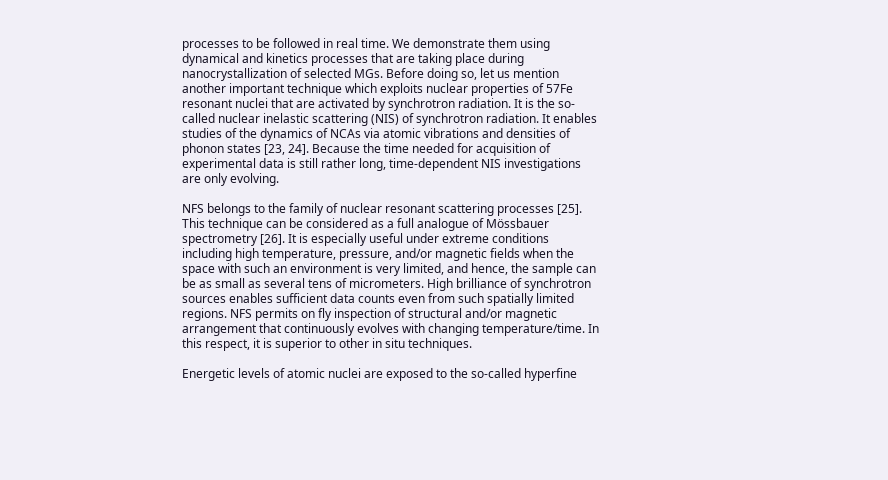processes to be followed in real time. We demonstrate them using dynamical and kinetics processes that are taking place during nanocrystallization of selected MGs. Before doing so, let us mention another important technique which exploits nuclear properties of 57Fe resonant nuclei that are activated by synchrotron radiation. It is the so-called nuclear inelastic scattering (NIS) of synchrotron radiation. It enables studies of the dynamics of NCAs via atomic vibrations and densities of phonon states [23, 24]. Because the time needed for acquisition of experimental data is still rather long, time-dependent NIS investigations are only evolving.

NFS belongs to the family of nuclear resonant scattering processes [25]. This technique can be considered as a full analogue of Mössbauer spectrometry [26]. It is especially useful under extreme conditions including high temperature, pressure, and/or magnetic fields when the space with such an environment is very limited, and hence, the sample can be as small as several tens of micrometers. High brilliance of synchrotron sources enables sufficient data counts even from such spatially limited regions. NFS permits on fly inspection of structural and/or magnetic arrangement that continuously evolves with changing temperature/time. In this respect, it is superior to other in situ techniques.

Energetic levels of atomic nuclei are exposed to the so-called hyperfine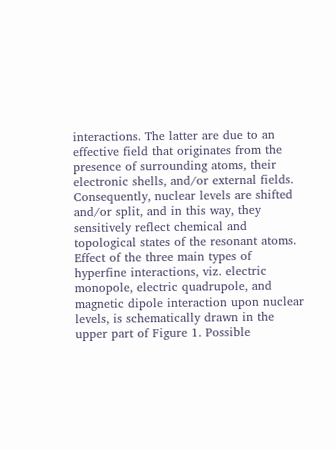interactions. The latter are due to an effective field that originates from the presence of surrounding atoms, their electronic shells, and/or external fields. Consequently, nuclear levels are shifted and/or split, and in this way, they sensitively reflect chemical and topological states of the resonant atoms. Effect of the three main types of hyperfine interactions, viz. electric monopole, electric quadrupole, and magnetic dipole interaction upon nuclear levels, is schematically drawn in the upper part of Figure 1. Possible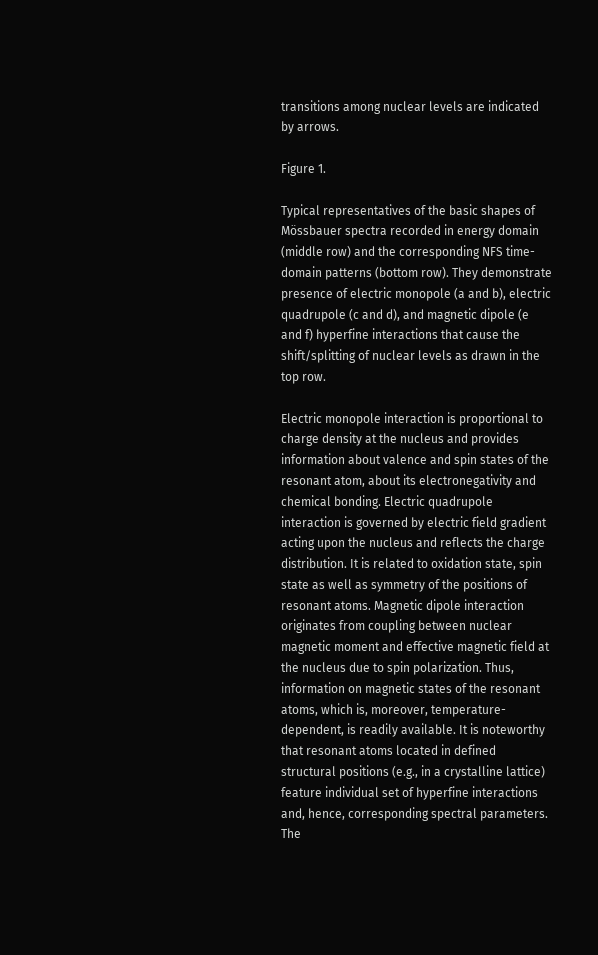transitions among nuclear levels are indicated by arrows.

Figure 1.

Typical representatives of the basic shapes of Mössbauer spectra recorded in energy domain (middle row) and the corresponding NFS time-domain patterns (bottom row). They demonstrate presence of electric monopole (a and b), electric quadrupole (c and d), and magnetic dipole (e and f) hyperfine interactions that cause the shift/splitting of nuclear levels as drawn in the top row.

Electric monopole interaction is proportional to charge density at the nucleus and provides information about valence and spin states of the resonant atom, about its electronegativity and chemical bonding. Electric quadrupole interaction is governed by electric field gradient acting upon the nucleus and reflects the charge distribution. It is related to oxidation state, spin state as well as symmetry of the positions of resonant atoms. Magnetic dipole interaction originates from coupling between nuclear magnetic moment and effective magnetic field at the nucleus due to spin polarization. Thus, information on magnetic states of the resonant atoms, which is, moreover, temperature-dependent, is readily available. It is noteworthy that resonant atoms located in defined structural positions (e.g., in a crystalline lattice) feature individual set of hyperfine interactions and, hence, corresponding spectral parameters. The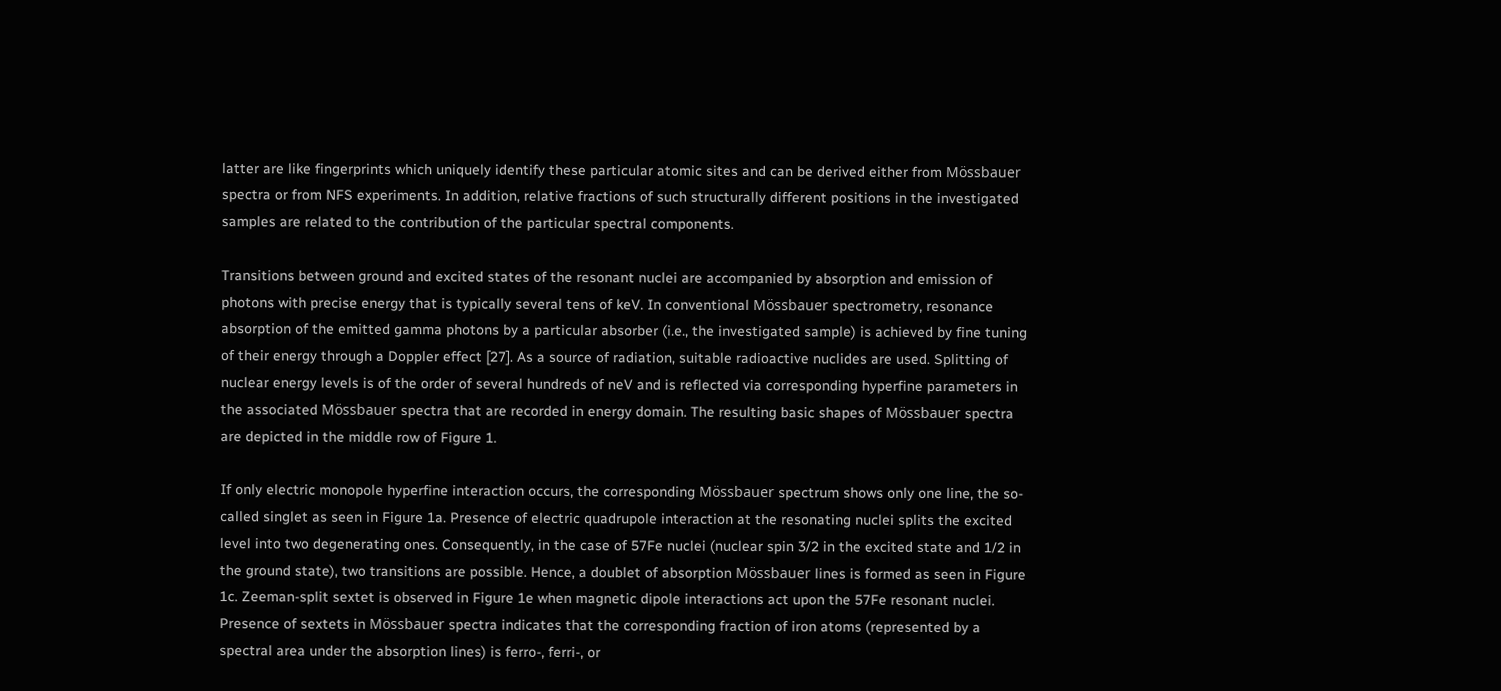latter are like fingerprints which uniquely identify these particular atomic sites and can be derived either from Mössbauer spectra or from NFS experiments. In addition, relative fractions of such structurally different positions in the investigated samples are related to the contribution of the particular spectral components.

Transitions between ground and excited states of the resonant nuclei are accompanied by absorption and emission of photons with precise energy that is typically several tens of keV. In conventional Mössbauer spectrometry, resonance absorption of the emitted gamma photons by a particular absorber (i.e., the investigated sample) is achieved by fine tuning of their energy through a Doppler effect [27]. As a source of radiation, suitable radioactive nuclides are used. Splitting of nuclear energy levels is of the order of several hundreds of neV and is reflected via corresponding hyperfine parameters in the associated Mössbauer spectra that are recorded in energy domain. The resulting basic shapes of Mössbauer spectra are depicted in the middle row of Figure 1.

If only electric monopole hyperfine interaction occurs, the corresponding Mössbauer spectrum shows only one line, the so-called singlet as seen in Figure 1a. Presence of electric quadrupole interaction at the resonating nuclei splits the excited level into two degenerating ones. Consequently, in the case of 57Fe nuclei (nuclear spin 3/2 in the excited state and 1/2 in the ground state), two transitions are possible. Hence, a doublet of absorption Mössbauer lines is formed as seen in Figure 1c. Zeeman-split sextet is observed in Figure 1e when magnetic dipole interactions act upon the 57Fe resonant nuclei. Presence of sextets in Mössbauer spectra indicates that the corresponding fraction of iron atoms (represented by a spectral area under the absorption lines) is ferro-, ferri-, or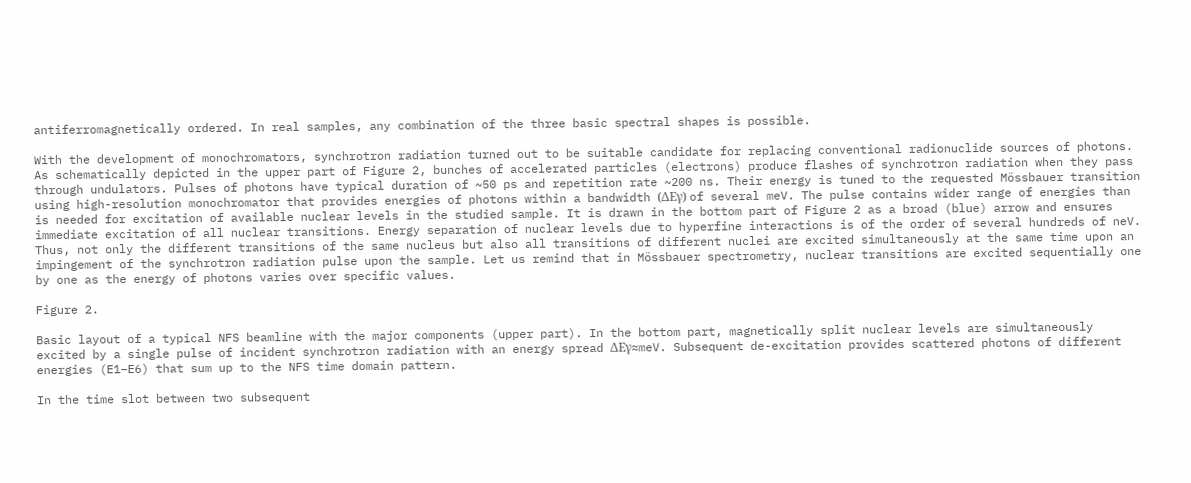antiferromagnetically ordered. In real samples, any combination of the three basic spectral shapes is possible.

With the development of monochromators, synchrotron radiation turned out to be suitable candidate for replacing conventional radionuclide sources of photons. As schematically depicted in the upper part of Figure 2, bunches of accelerated particles (electrons) produce flashes of synchrotron radiation when they pass through undulators. Pulses of photons have typical duration of ~50 ps and repetition rate ~200 ns. Their energy is tuned to the requested Mössbauer transition using high-resolution monochromator that provides energies of photons within a bandwidth (ΔEγ) of several meV. The pulse contains wider range of energies than is needed for excitation of available nuclear levels in the studied sample. It is drawn in the bottom part of Figure 2 as a broad (blue) arrow and ensures immediate excitation of all nuclear transitions. Energy separation of nuclear levels due to hyperfine interactions is of the order of several hundreds of neV. Thus, not only the different transitions of the same nucleus but also all transitions of different nuclei are excited simultaneously at the same time upon an impingement of the synchrotron radiation pulse upon the sample. Let us remind that in Mössbauer spectrometry, nuclear transitions are excited sequentially one by one as the energy of photons varies over specific values.

Figure 2.

Basic layout of a typical NFS beamline with the major components (upper part). In the bottom part, magnetically split nuclear levels are simultaneously excited by a single pulse of incident synchrotron radiation with an energy spread ΔEγ≈meV. Subsequent de-excitation provides scattered photons of different energies (E1–E6) that sum up to the NFS time domain pattern.

In the time slot between two subsequent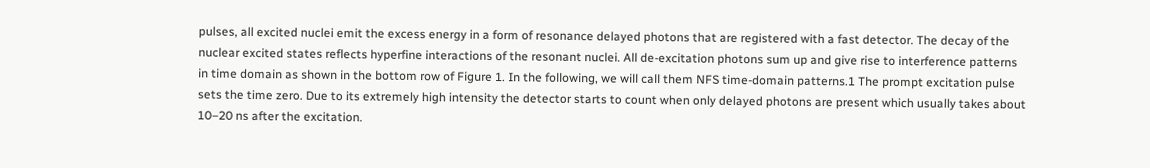pulses, all excited nuclei emit the excess energy in a form of resonance delayed photons that are registered with a fast detector. The decay of the nuclear excited states reflects hyperfine interactions of the resonant nuclei. All de-excitation photons sum up and give rise to interference patterns in time domain as shown in the bottom row of Figure 1. In the following, we will call them NFS time-domain patterns.1 The prompt excitation pulse sets the time zero. Due to its extremely high intensity the detector starts to count when only delayed photons are present which usually takes about 10–20 ns after the excitation.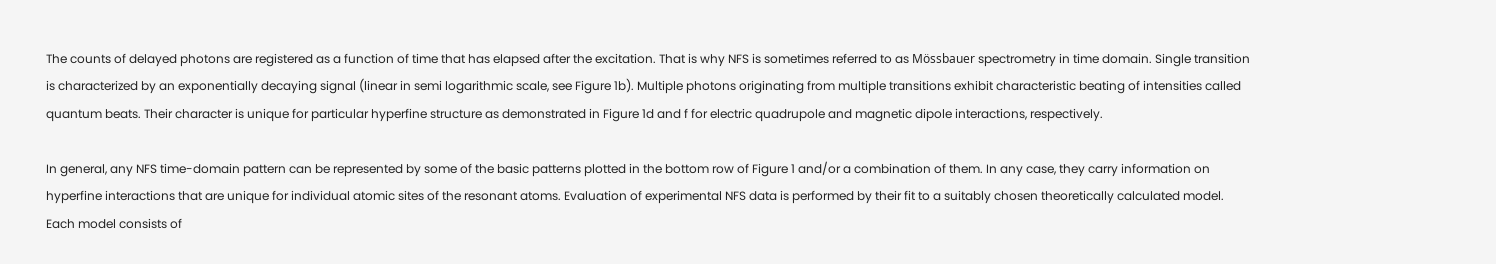The counts of delayed photons are registered as a function of time that has elapsed after the excitation. That is why NFS is sometimes referred to as Mössbauer spectrometry in time domain. Single transition is characterized by an exponentially decaying signal (linear in semi logarithmic scale, see Figure 1b). Multiple photons originating from multiple transitions exhibit characteristic beating of intensities called quantum beats. Their character is unique for particular hyperfine structure as demonstrated in Figure 1d and f for electric quadrupole and magnetic dipole interactions, respectively.

In general, any NFS time-domain pattern can be represented by some of the basic patterns plotted in the bottom row of Figure 1 and/or a combination of them. In any case, they carry information on hyperfine interactions that are unique for individual atomic sites of the resonant atoms. Evaluation of experimental NFS data is performed by their fit to a suitably chosen theoretically calculated model. Each model consists of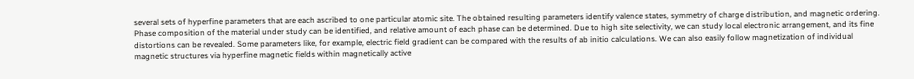several sets of hyperfine parameters that are each ascribed to one particular atomic site. The obtained resulting parameters identify valence states, symmetry of charge distribution, and magnetic ordering. Phase composition of the material under study can be identified, and relative amount of each phase can be determined. Due to high site selectivity, we can study local electronic arrangement, and its fine distortions can be revealed. Some parameters like, for example, electric field gradient can be compared with the results of ab initio calculations. We can also easily follow magnetization of individual magnetic structures via hyperfine magnetic fields within magnetically active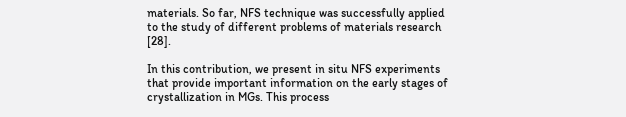materials. So far, NFS technique was successfully applied to the study of different problems of materials research [28].

In this contribution, we present in situ NFS experiments that provide important information on the early stages of crystallization in MGs. This process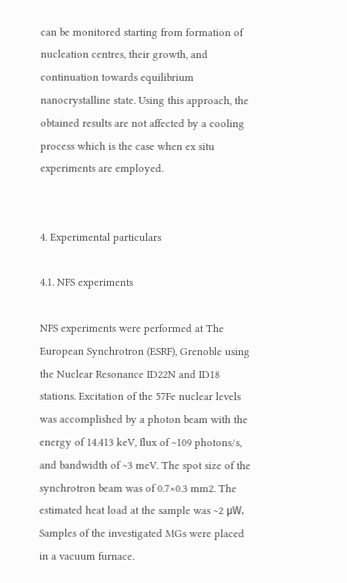can be monitored starting from formation of nucleation centres, their growth, and continuation towards equilibrium nanocrystalline state. Using this approach, the obtained results are not affected by a cooling process which is the case when ex situ experiments are employed.


4. Experimental particulars

4.1. NFS experiments

NFS experiments were performed at The European Synchrotron (ESRF), Grenoble using the Nuclear Resonance ID22N and ID18 stations. Excitation of the 57Fe nuclear levels was accomplished by a photon beam with the energy of 14.413 keV, flux of ~109 photons/s, and bandwidth of ~3 meV. The spot size of the synchrotron beam was of 0.7×0.3 mm2. The estimated heat load at the sample was ~2 μW. Samples of the investigated MGs were placed in a vacuum furnace.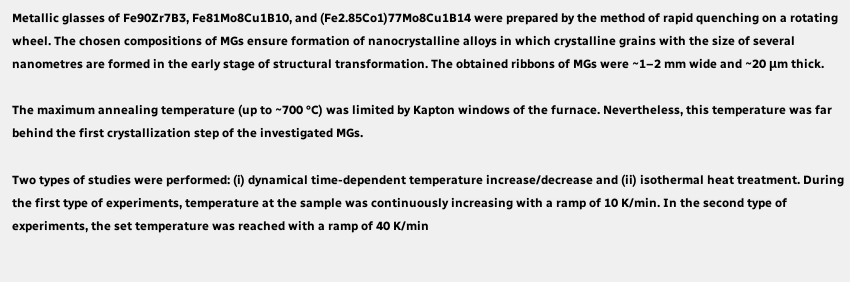Metallic glasses of Fe90Zr7B3, Fe81Mo8Cu1B10, and (Fe2.85Co1)77Mo8Cu1B14 were prepared by the method of rapid quenching on a rotating wheel. The chosen compositions of MGs ensure formation of nanocrystalline alloys in which crystalline grains with the size of several nanometres are formed in the early stage of structural transformation. The obtained ribbons of MGs were ~1–2 mm wide and ~20 μm thick.

The maximum annealing temperature (up to ~700 °C) was limited by Kapton windows of the furnace. Nevertheless, this temperature was far behind the first crystallization step of the investigated MGs.

Two types of studies were performed: (i) dynamical time-dependent temperature increase/decrease and (ii) isothermal heat treatment. During the first type of experiments, temperature at the sample was continuously increasing with a ramp of 10 K/min. In the second type of experiments, the set temperature was reached with a ramp of 40 K/min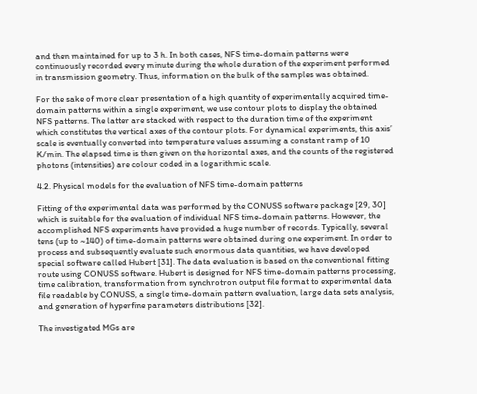and then maintained for up to 3 h. In both cases, NFS time-domain patterns were continuously recorded every minute during the whole duration of the experiment performed in transmission geometry. Thus, information on the bulk of the samples was obtained.

For the sake of more clear presentation of a high quantity of experimentally acquired time-domain patterns within a single experiment, we use contour plots to display the obtained NFS patterns. The latter are stacked with respect to the duration time of the experiment which constitutes the vertical axes of the contour plots. For dynamical experiments, this axis’ scale is eventually converted into temperature values assuming a constant ramp of 10 K/min. The elapsed time is then given on the horizontal axes, and the counts of the registered photons (intensities) are colour coded in a logarithmic scale.

4.2. Physical models for the evaluation of NFS time-domain patterns

Fitting of the experimental data was performed by the CONUSS software package [29, 30] which is suitable for the evaluation of individual NFS time-domain patterns. However, the accomplished NFS experiments have provided a huge number of records. Typically, several tens (up to ~140) of time-domain patterns were obtained during one experiment. In order to process and subsequently evaluate such enormous data quantities, we have developed special software called Hubert [31]. The data evaluation is based on the conventional fitting route using CONUSS software. Hubert is designed for NFS time-domain patterns processing, time calibration, transformation from synchrotron output file format to experimental data file readable by CONUSS, a single time-domain pattern evaluation, large data sets analysis, and generation of hyperfine parameters distributions [32].

The investigated MGs are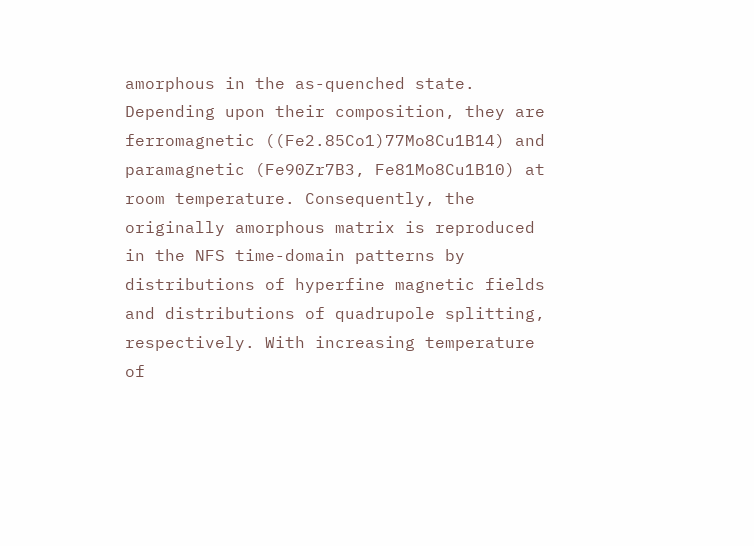amorphous in the as-quenched state. Depending upon their composition, they are ferromagnetic ((Fe2.85Co1)77Mo8Cu1B14) and paramagnetic (Fe90Zr7B3, Fe81Mo8Cu1B10) at room temperature. Consequently, the originally amorphous matrix is reproduced in the NFS time-domain patterns by distributions of hyperfine magnetic fields and distributions of quadrupole splitting, respectively. With increasing temperature of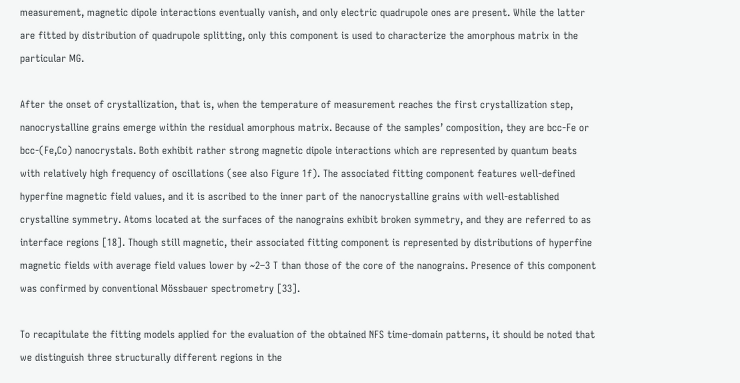measurement, magnetic dipole interactions eventually vanish, and only electric quadrupole ones are present. While the latter are fitted by distribution of quadrupole splitting, only this component is used to characterize the amorphous matrix in the particular MG.

After the onset of crystallization, that is, when the temperature of measurement reaches the first crystallization step, nanocrystalline grains emerge within the residual amorphous matrix. Because of the samples’ composition, they are bcc-Fe or bcc-(Fe,Co) nanocrystals. Both exhibit rather strong magnetic dipole interactions which are represented by quantum beats with relatively high frequency of oscillations (see also Figure 1f). The associated fitting component features well-defined hyperfine magnetic field values, and it is ascribed to the inner part of the nanocrystalline grains with well-established crystalline symmetry. Atoms located at the surfaces of the nanograins exhibit broken symmetry, and they are referred to as interface regions [18]. Though still magnetic, their associated fitting component is represented by distributions of hyperfine magnetic fields with average field values lower by ~2–3 T than those of the core of the nanograins. Presence of this component was confirmed by conventional Mössbauer spectrometry [33].

To recapitulate the fitting models applied for the evaluation of the obtained NFS time-domain patterns, it should be noted that we distinguish three structurally different regions in the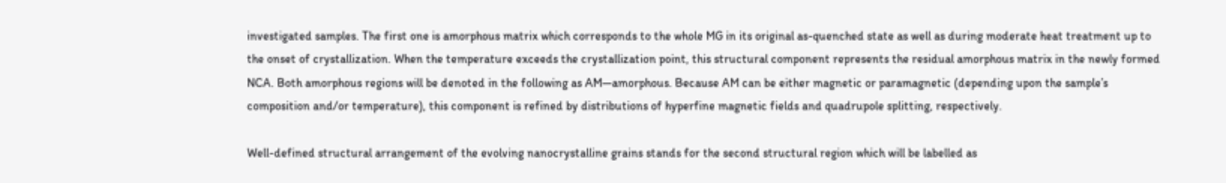investigated samples. The first one is amorphous matrix which corresponds to the whole MG in its original as-quenched state as well as during moderate heat treatment up to the onset of crystallization. When the temperature exceeds the crystallization point, this structural component represents the residual amorphous matrix in the newly formed NCA. Both amorphous regions will be denoted in the following as AM—amorphous. Because AM can be either magnetic or paramagnetic (depending upon the sample’s composition and/or temperature), this component is refined by distributions of hyperfine magnetic fields and quadrupole splitting, respectively.

Well-defined structural arrangement of the evolving nanocrystalline grains stands for the second structural region which will be labelled as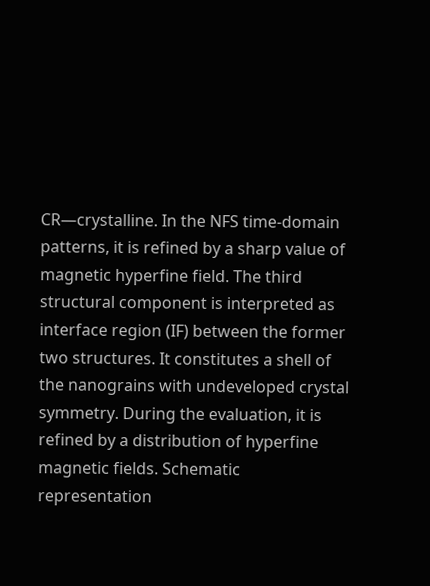CR—crystalline. In the NFS time-domain patterns, it is refined by a sharp value of magnetic hyperfine field. The third structural component is interpreted as interface region (IF) between the former two structures. It constitutes a shell of the nanograins with undeveloped crystal symmetry. During the evaluation, it is refined by a distribution of hyperfine magnetic fields. Schematic representation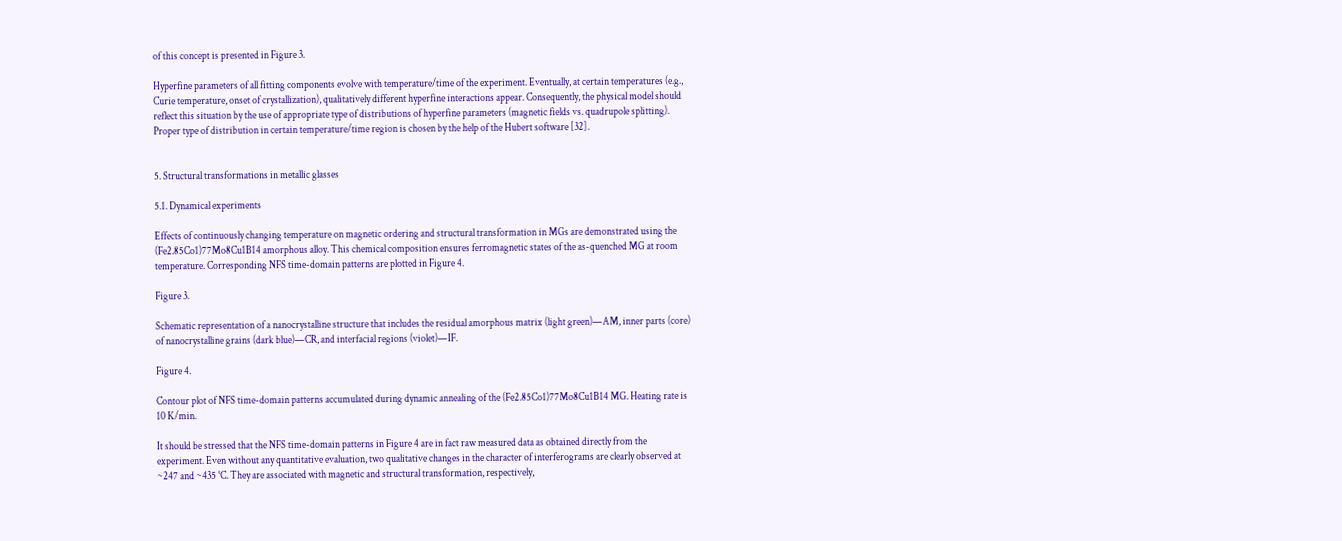of this concept is presented in Figure 3.

Hyperfine parameters of all fitting components evolve with temperature/time of the experiment. Eventually, at certain temperatures (e.g., Curie temperature, onset of crystallization), qualitatively different hyperfine interactions appear. Consequently, the physical model should reflect this situation by the use of appropriate type of distributions of hyperfine parameters (magnetic fields vs. quadrupole splitting). Proper type of distribution in certain temperature/time region is chosen by the help of the Hubert software [32].


5. Structural transformations in metallic glasses

5.1. Dynamical experiments

Effects of continuously changing temperature on magnetic ordering and structural transformation in MGs are demonstrated using the (Fe2.85Co1)77Mo8Cu1B14 amorphous alloy. This chemical composition ensures ferromagnetic states of the as-quenched MG at room temperature. Corresponding NFS time-domain patterns are plotted in Figure 4.

Figure 3.

Schematic representation of a nanocrystalline structure that includes the residual amorphous matrix (light green)—AM, inner parts (core) of nanocrystalline grains (dark blue)—CR, and interfacial regions (violet)—IF.

Figure 4.

Contour plot of NFS time-domain patterns accumulated during dynamic annealing of the (Fe2.85Co1)77Mo8Cu1B14 MG. Heating rate is 10 K/min.

It should be stressed that the NFS time-domain patterns in Figure 4 are in fact raw measured data as obtained directly from the experiment. Even without any quantitative evaluation, two qualitative changes in the character of interferograms are clearly observed at ~247 and ~435 °C. They are associated with magnetic and structural transformation, respectively,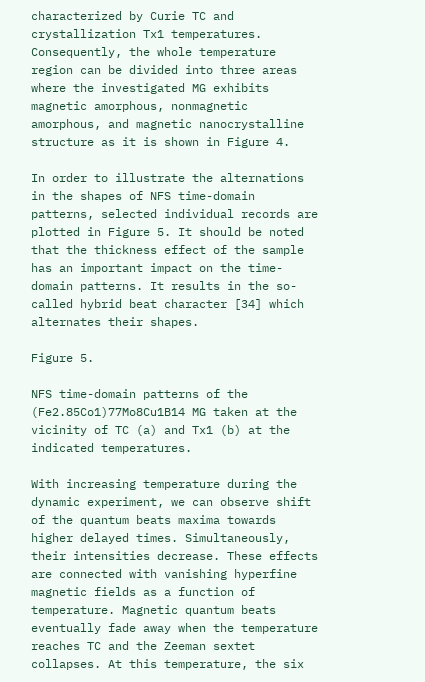characterized by Curie TC and crystallization Tx1 temperatures. Consequently, the whole temperature region can be divided into three areas where the investigated MG exhibits magnetic amorphous, nonmagnetic amorphous, and magnetic nanocrystalline structure as it is shown in Figure 4.

In order to illustrate the alternations in the shapes of NFS time-domain patterns, selected individual records are plotted in Figure 5. It should be noted that the thickness effect of the sample has an important impact on the time-domain patterns. It results in the so-called hybrid beat character [34] which alternates their shapes.

Figure 5.

NFS time-domain patterns of the (Fe2.85Co1)77Mo8Cu1B14 MG taken at the vicinity of TC (a) and Tx1 (b) at the indicated temperatures.

With increasing temperature during the dynamic experiment, we can observe shift of the quantum beats maxima towards higher delayed times. Simultaneously, their intensities decrease. These effects are connected with vanishing hyperfine magnetic fields as a function of temperature. Magnetic quantum beats eventually fade away when the temperature reaches TC and the Zeeman sextet collapses. At this temperature, the six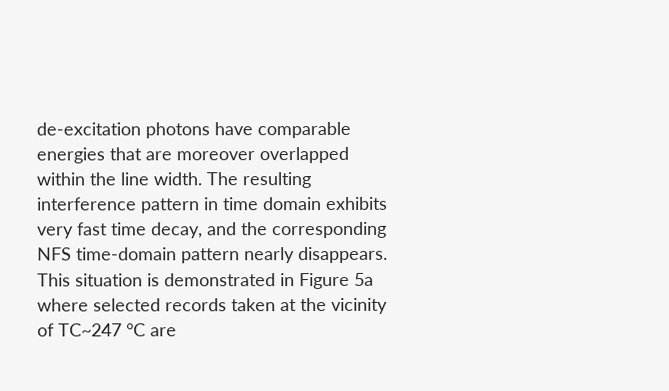de-excitation photons have comparable energies that are moreover overlapped within the line width. The resulting interference pattern in time domain exhibits very fast time decay, and the corresponding NFS time-domain pattern nearly disappears. This situation is demonstrated in Figure 5a where selected records taken at the vicinity of TC~247 °C are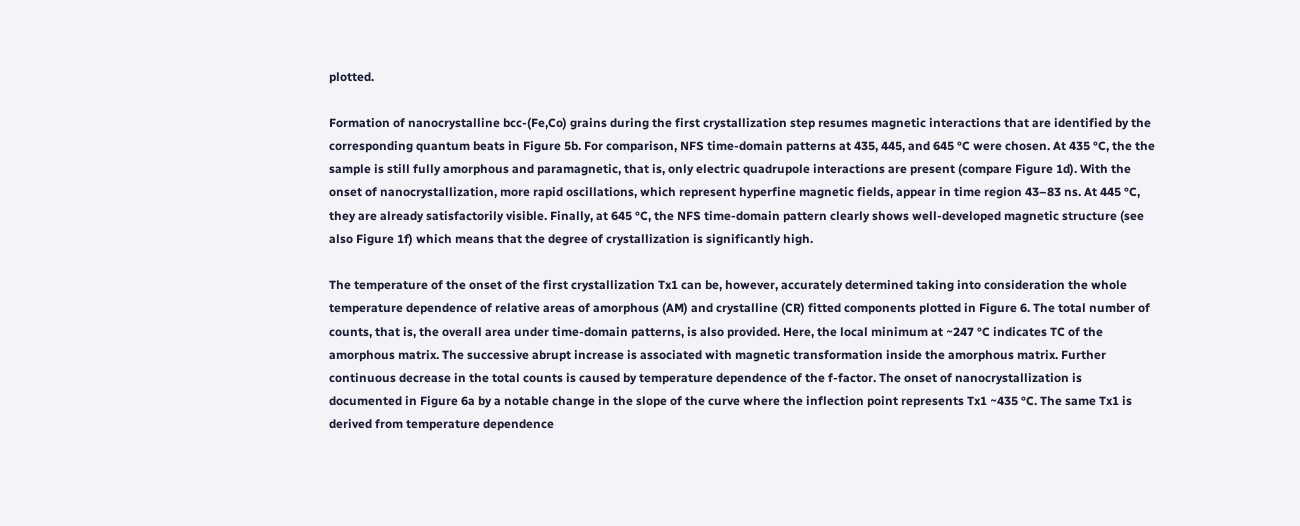plotted.

Formation of nanocrystalline bcc-(Fe,Co) grains during the first crystallization step resumes magnetic interactions that are identified by the corresponding quantum beats in Figure 5b. For comparison, NFS time-domain patterns at 435, 445, and 645 °C were chosen. At 435 °C, the the sample is still fully amorphous and paramagnetic, that is, only electric quadrupole interactions are present (compare Figure 1d). With the onset of nanocrystallization, more rapid oscillations, which represent hyperfine magnetic fields, appear in time region 43–83 ns. At 445 °C, they are already satisfactorily visible. Finally, at 645 °C, the NFS time-domain pattern clearly shows well-developed magnetic structure (see also Figure 1f) which means that the degree of crystallization is significantly high.

The temperature of the onset of the first crystallization Tx1 can be, however, accurately determined taking into consideration the whole temperature dependence of relative areas of amorphous (AM) and crystalline (CR) fitted components plotted in Figure 6. The total number of counts, that is, the overall area under time-domain patterns, is also provided. Here, the local minimum at ~247 °C indicates TC of the amorphous matrix. The successive abrupt increase is associated with magnetic transformation inside the amorphous matrix. Further continuous decrease in the total counts is caused by temperature dependence of the f-factor. The onset of nanocrystallization is documented in Figure 6a by a notable change in the slope of the curve where the inflection point represents Tx1 ~435 °C. The same Tx1 is derived from temperature dependence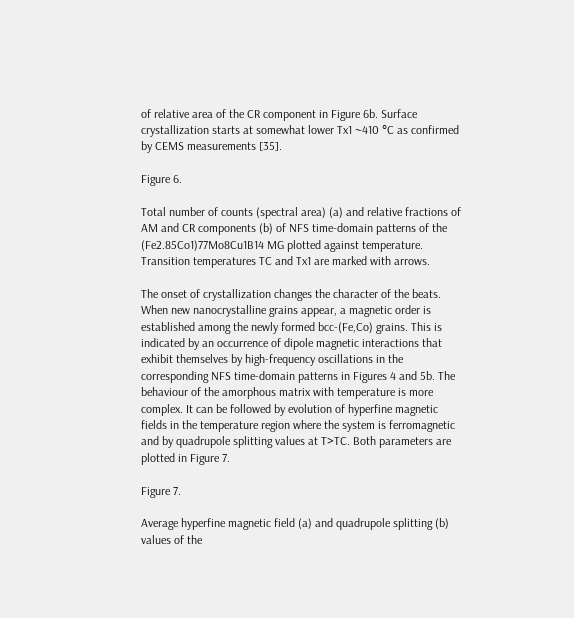of relative area of the CR component in Figure 6b. Surface crystallization starts at somewhat lower Tx1 ~410 °C as confirmed by CEMS measurements [35].

Figure 6.

Total number of counts (spectral area) (a) and relative fractions of AM and CR components (b) of NFS time-domain patterns of the (Fe2.85Co1)77Mo8Cu1B14 MG plotted against temperature. Transition temperatures TC and Tx1 are marked with arrows.

The onset of crystallization changes the character of the beats. When new nanocrystalline grains appear, a magnetic order is established among the newly formed bcc-(Fe,Co) grains. This is indicated by an occurrence of dipole magnetic interactions that exhibit themselves by high-frequency oscillations in the corresponding NFS time-domain patterns in Figures 4 and 5b. The behaviour of the amorphous matrix with temperature is more complex. It can be followed by evolution of hyperfine magnetic fields in the temperature region where the system is ferromagnetic and by quadrupole splitting values at T>TC. Both parameters are plotted in Figure 7.

Figure 7.

Average hyperfine magnetic field (a) and quadrupole splitting (b) values of the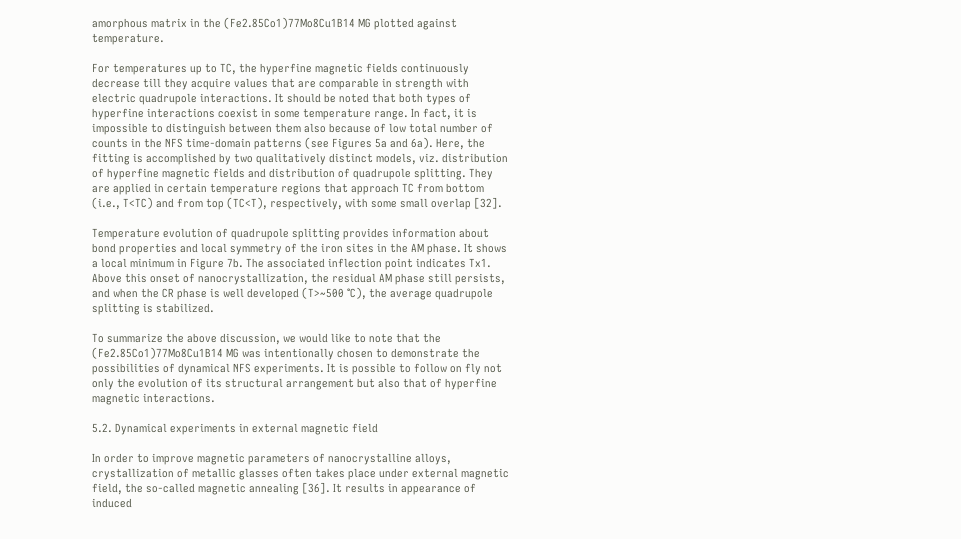amorphous matrix in the (Fe2.85Co1)77Mo8Cu1B14 MG plotted against temperature.

For temperatures up to TC, the hyperfine magnetic fields continuously decrease till they acquire values that are comparable in strength with electric quadrupole interactions. It should be noted that both types of hyperfine interactions coexist in some temperature range. In fact, it is impossible to distinguish between them also because of low total number of counts in the NFS time-domain patterns (see Figures 5a and 6a). Here, the fitting is accomplished by two qualitatively distinct models, viz. distribution of hyperfine magnetic fields and distribution of quadrupole splitting. They are applied in certain temperature regions that approach TC from bottom (i.e., T<TC) and from top (TC<T), respectively, with some small overlap [32].

Temperature evolution of quadrupole splitting provides information about bond properties and local symmetry of the iron sites in the AM phase. It shows a local minimum in Figure 7b. The associated inflection point indicates Tx1. Above this onset of nanocrystallization, the residual AM phase still persists, and when the CR phase is well developed (T>~500 °C), the average quadrupole splitting is stabilized.

To summarize the above discussion, we would like to note that the (Fe2.85Co1)77Mo8Cu1B14 MG was intentionally chosen to demonstrate the possibilities of dynamical NFS experiments. It is possible to follow on fly not only the evolution of its structural arrangement but also that of hyperfine magnetic interactions.

5.2. Dynamical experiments in external magnetic field

In order to improve magnetic parameters of nanocrystalline alloys, crystallization of metallic glasses often takes place under external magnetic field, the so-called magnetic annealing [36]. It results in appearance of induced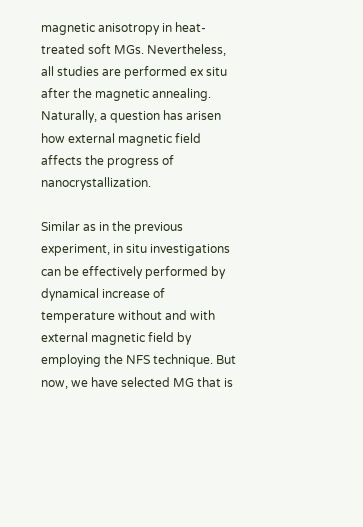magnetic anisotropy in heat-treated soft MGs. Nevertheless, all studies are performed ex situ after the magnetic annealing. Naturally, a question has arisen how external magnetic field affects the progress of nanocrystallization.

Similar as in the previous experiment, in situ investigations can be effectively performed by dynamical increase of temperature without and with external magnetic field by employing the NFS technique. But now, we have selected MG that is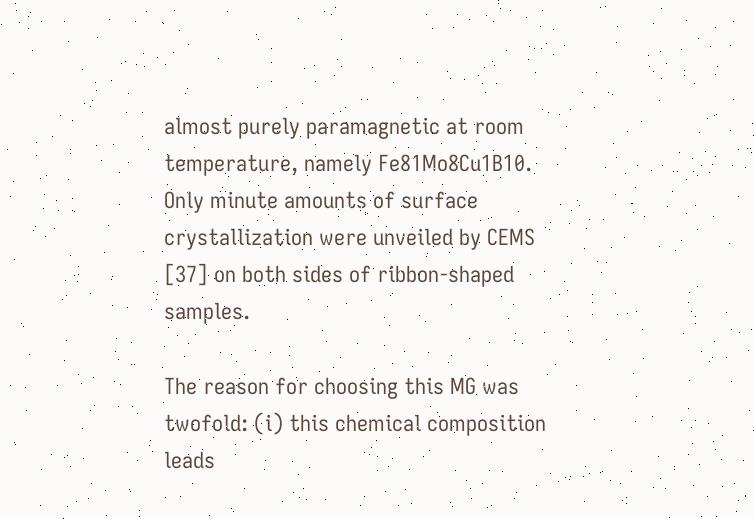almost purely paramagnetic at room temperature, namely Fe81Mo8Cu1B10. Only minute amounts of surface crystallization were unveiled by CEMS [37] on both sides of ribbon-shaped samples.

The reason for choosing this MG was twofold: (i) this chemical composition leads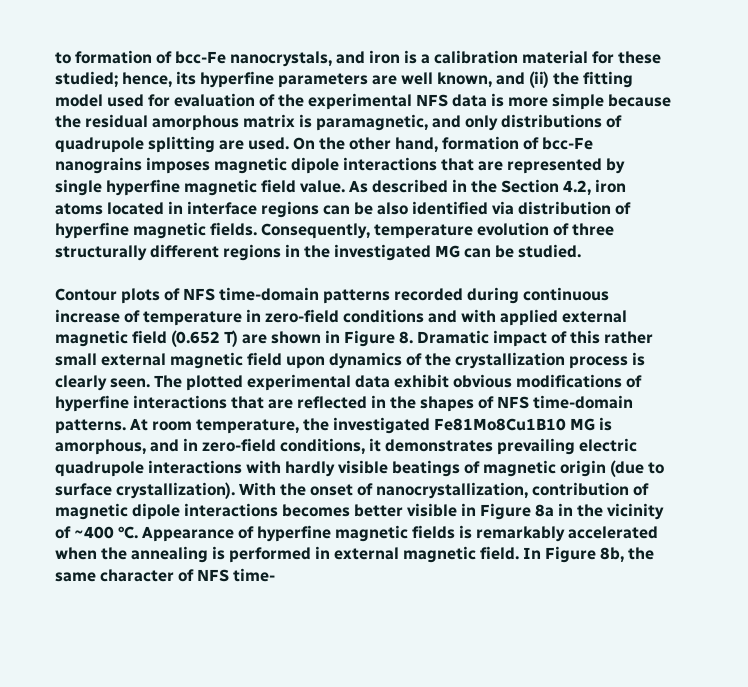to formation of bcc-Fe nanocrystals, and iron is a calibration material for these studied; hence, its hyperfine parameters are well known, and (ii) the fitting model used for evaluation of the experimental NFS data is more simple because the residual amorphous matrix is paramagnetic, and only distributions of quadrupole splitting are used. On the other hand, formation of bcc-Fe nanograins imposes magnetic dipole interactions that are represented by single hyperfine magnetic field value. As described in the Section 4.2, iron atoms located in interface regions can be also identified via distribution of hyperfine magnetic fields. Consequently, temperature evolution of three structurally different regions in the investigated MG can be studied.

Contour plots of NFS time-domain patterns recorded during continuous increase of temperature in zero-field conditions and with applied external magnetic field (0.652 T) are shown in Figure 8. Dramatic impact of this rather small external magnetic field upon dynamics of the crystallization process is clearly seen. The plotted experimental data exhibit obvious modifications of hyperfine interactions that are reflected in the shapes of NFS time-domain patterns. At room temperature, the investigated Fe81Mo8Cu1B10 MG is amorphous, and in zero-field conditions, it demonstrates prevailing electric quadrupole interactions with hardly visible beatings of magnetic origin (due to surface crystallization). With the onset of nanocrystallization, contribution of magnetic dipole interactions becomes better visible in Figure 8a in the vicinity of ~400 °C. Appearance of hyperfine magnetic fields is remarkably accelerated when the annealing is performed in external magnetic field. In Figure 8b, the same character of NFS time-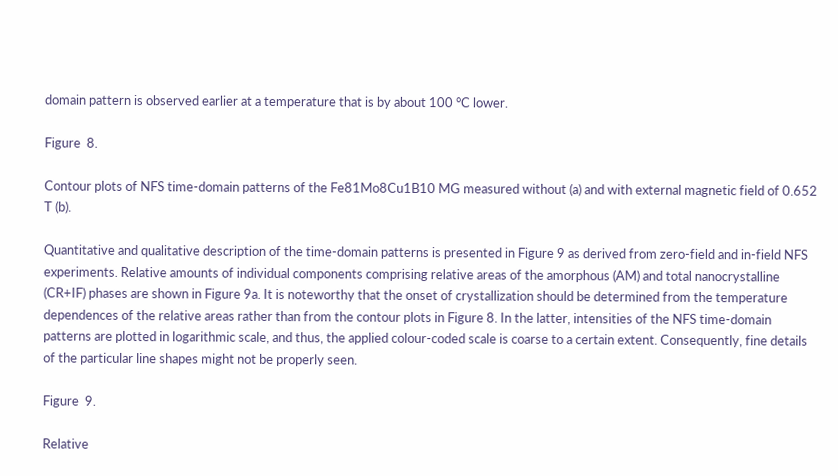domain pattern is observed earlier at a temperature that is by about 100 °C lower.

Figure  8.

Contour plots of NFS time-domain patterns of the Fe81Mo8Cu1B10 MG measured without (a) and with external magnetic field of 0.652 T (b).

Quantitative and qualitative description of the time-domain patterns is presented in Figure 9 as derived from zero-field and in-field NFS experiments. Relative amounts of individual components comprising relative areas of the amorphous (AM) and total nanocrystalline (CR+IF) phases are shown in Figure 9a. It is noteworthy that the onset of crystallization should be determined from the temperature dependences of the relative areas rather than from the contour plots in Figure 8. In the latter, intensities of the NFS time-domain patterns are plotted in logarithmic scale, and thus, the applied colour-coded scale is coarse to a certain extent. Consequently, fine details of the particular line shapes might not be properly seen.

Figure  9.

Relative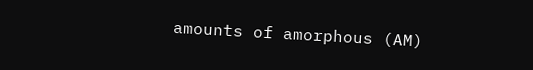amounts of amorphous (AM)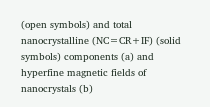(open symbols) and total nanocrystalline (NC=CR+IF) (solid symbols) components (a) and hyperfine magnetic fields of nanocrystals (b)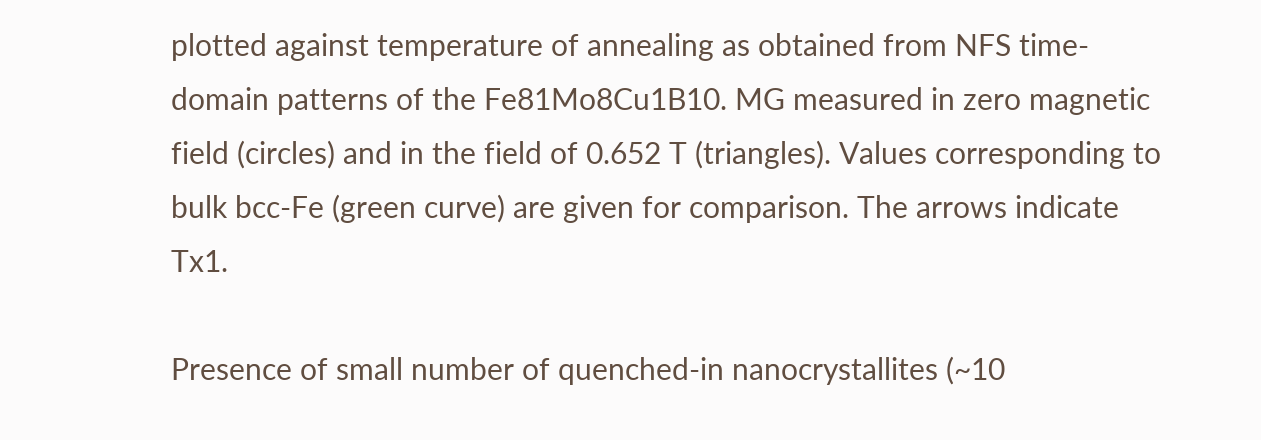plotted against temperature of annealing as obtained from NFS time-domain patterns of the Fe81Mo8Cu1B10. MG measured in zero magnetic field (circles) and in the field of 0.652 T (triangles). Values corresponding to bulk bcc-Fe (green curve) are given for comparison. The arrows indicate Tx1.

Presence of small number of quenched-in nanocrystallites (~10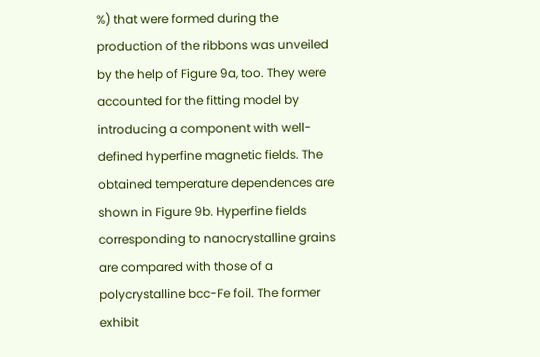%) that were formed during the production of the ribbons was unveiled by the help of Figure 9a, too. They were accounted for the fitting model by introducing a component with well-defined hyperfine magnetic fields. The obtained temperature dependences are shown in Figure 9b. Hyperfine fields corresponding to nanocrystalline grains are compared with those of a polycrystalline bcc-Fe foil. The former exhibit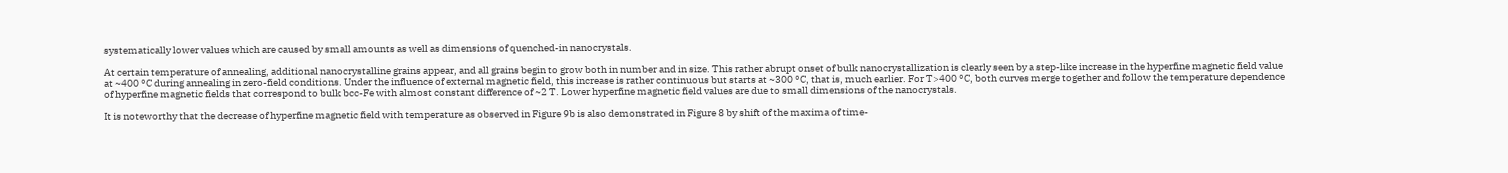systematically lower values which are caused by small amounts as well as dimensions of quenched-in nanocrystals.

At certain temperature of annealing, additional nanocrystalline grains appear, and all grains begin to grow both in number and in size. This rather abrupt onset of bulk nanocrystallization is clearly seen by a step-like increase in the hyperfine magnetic field value at ~400 °C during annealing in zero-field conditions. Under the influence of external magnetic field, this increase is rather continuous but starts at ~300 °C, that is, much earlier. For T>400 °C, both curves merge together and follow the temperature dependence of hyperfine magnetic fields that correspond to bulk bcc-Fe with almost constant difference of ~2 T. Lower hyperfine magnetic field values are due to small dimensions of the nanocrystals.

It is noteworthy that the decrease of hyperfine magnetic field with temperature as observed in Figure 9b is also demonstrated in Figure 8 by shift of the maxima of time-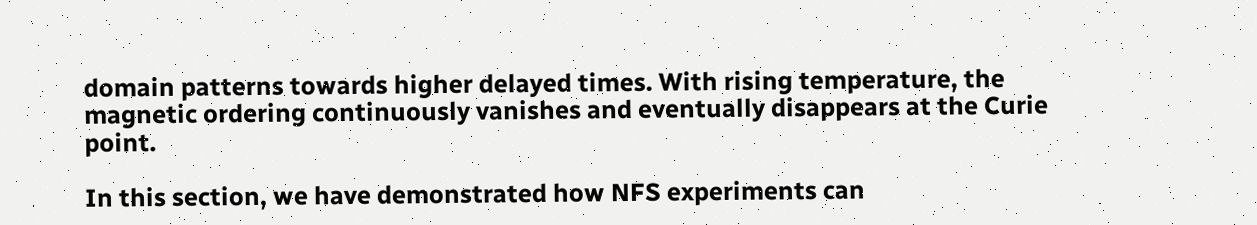domain patterns towards higher delayed times. With rising temperature, the magnetic ordering continuously vanishes and eventually disappears at the Curie point.

In this section, we have demonstrated how NFS experiments can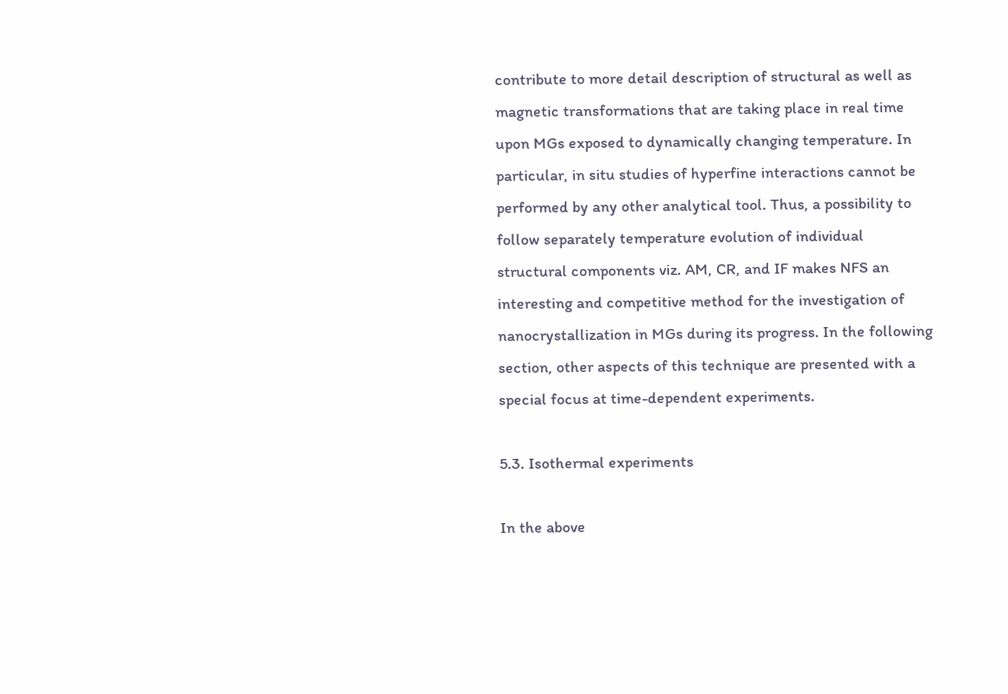contribute to more detail description of structural as well as magnetic transformations that are taking place in real time upon MGs exposed to dynamically changing temperature. In particular, in situ studies of hyperfine interactions cannot be performed by any other analytical tool. Thus, a possibility to follow separately temperature evolution of individual structural components viz. AM, CR, and IF makes NFS an interesting and competitive method for the investigation of nanocrystallization in MGs during its progress. In the following section, other aspects of this technique are presented with a special focus at time-dependent experiments.

5.3. Isothermal experiments

In the above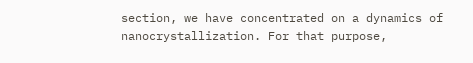section, we have concentrated on a dynamics of nanocrystallization. For that purpose,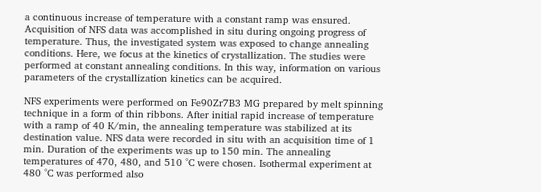a continuous increase of temperature with a constant ramp was ensured. Acquisition of NFS data was accomplished in situ during ongoing progress of temperature. Thus, the investigated system was exposed to change annealing conditions. Here, we focus at the kinetics of crystallization. The studies were performed at constant annealing conditions. In this way, information on various parameters of the crystallization kinetics can be acquired.

NFS experiments were performed on Fe90Zr7B3 MG prepared by melt spinning technique in a form of thin ribbons. After initial rapid increase of temperature with a ramp of 40 K/min, the annealing temperature was stabilized at its destination value. NFS data were recorded in situ with an acquisition time of 1 min. Duration of the experiments was up to 150 min. The annealing temperatures of 470, 480, and 510 °C were chosen. Isothermal experiment at 480 °C was performed also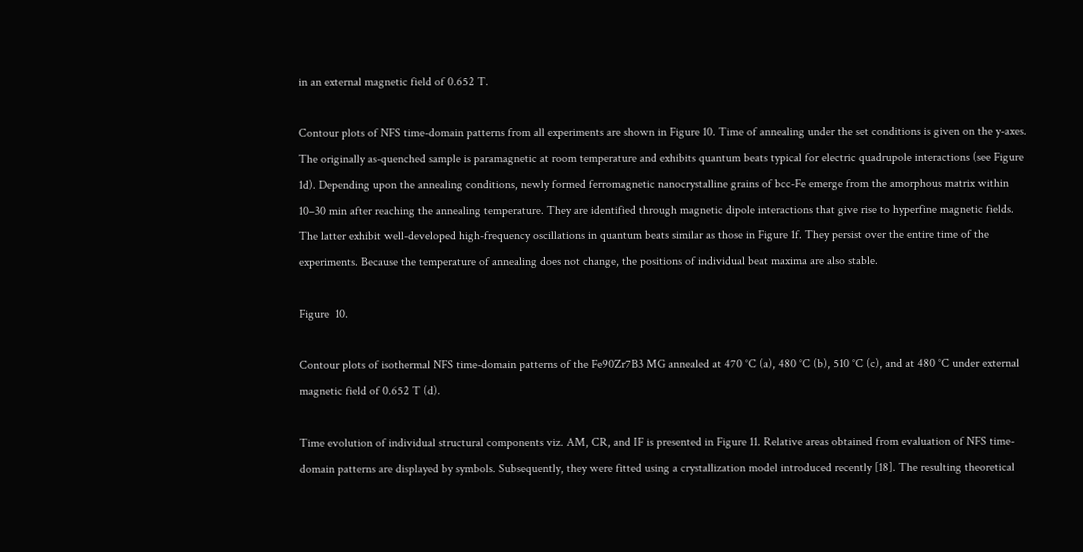in an external magnetic field of 0.652 T.

Contour plots of NFS time-domain patterns from all experiments are shown in Figure 10. Time of annealing under the set conditions is given on the y-axes. The originally as-quenched sample is paramagnetic at room temperature and exhibits quantum beats typical for electric quadrupole interactions (see Figure 1d). Depending upon the annealing conditions, newly formed ferromagnetic nanocrystalline grains of bcc-Fe emerge from the amorphous matrix within 10–30 min after reaching the annealing temperature. They are identified through magnetic dipole interactions that give rise to hyperfine magnetic fields. The latter exhibit well-developed high-frequency oscillations in quantum beats similar as those in Figure 1f. They persist over the entire time of the experiments. Because the temperature of annealing does not change, the positions of individual beat maxima are also stable.

Figure  10.

Contour plots of isothermal NFS time-domain patterns of the Fe90Zr7B3 MG annealed at 470 °C (a), 480 °C (b), 510 °C (c), and at 480 °C under external magnetic field of 0.652 T (d).

Time evolution of individual structural components viz. AM, CR, and IF is presented in Figure 11. Relative areas obtained from evaluation of NFS time-domain patterns are displayed by symbols. Subsequently, they were fitted using a crystallization model introduced recently [18]. The resulting theoretical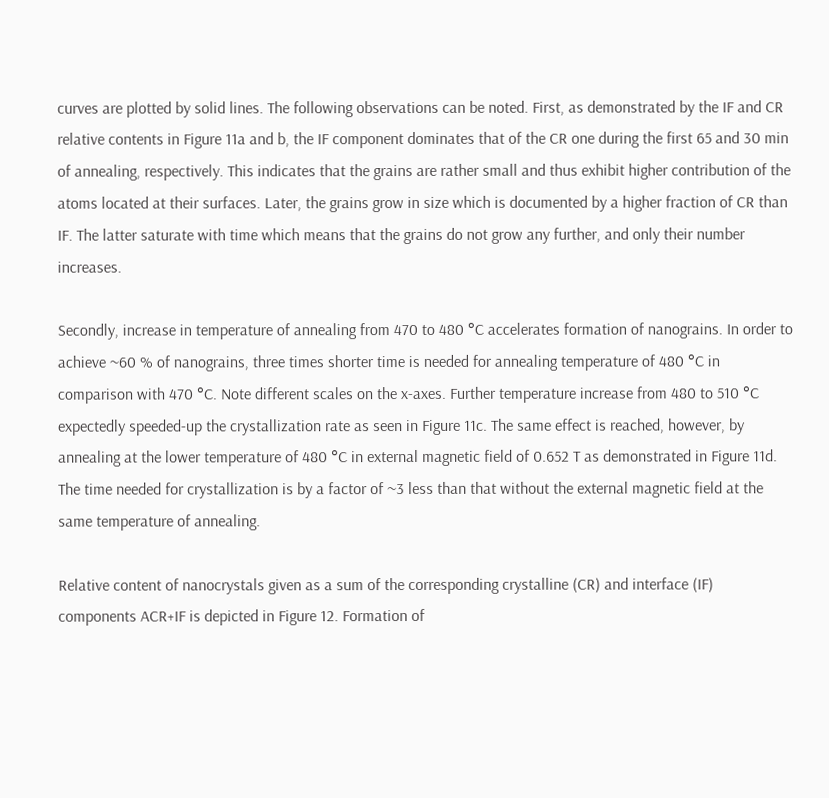curves are plotted by solid lines. The following observations can be noted. First, as demonstrated by the IF and CR relative contents in Figure 11a and b, the IF component dominates that of the CR one during the first 65 and 30 min of annealing, respectively. This indicates that the grains are rather small and thus exhibit higher contribution of the atoms located at their surfaces. Later, the grains grow in size which is documented by a higher fraction of CR than IF. The latter saturate with time which means that the grains do not grow any further, and only their number increases.

Secondly, increase in temperature of annealing from 470 to 480 °C accelerates formation of nanograins. In order to achieve ~60 % of nanograins, three times shorter time is needed for annealing temperature of 480 °C in comparison with 470 °C. Note different scales on the x-axes. Further temperature increase from 480 to 510 °C expectedly speeded-up the crystallization rate as seen in Figure 11c. The same effect is reached, however, by annealing at the lower temperature of 480 °C in external magnetic field of 0.652 T as demonstrated in Figure 11d. The time needed for crystallization is by a factor of ~3 less than that without the external magnetic field at the same temperature of annealing.

Relative content of nanocrystals given as a sum of the corresponding crystalline (CR) and interface (IF) components ACR+IF is depicted in Figure 12. Formation of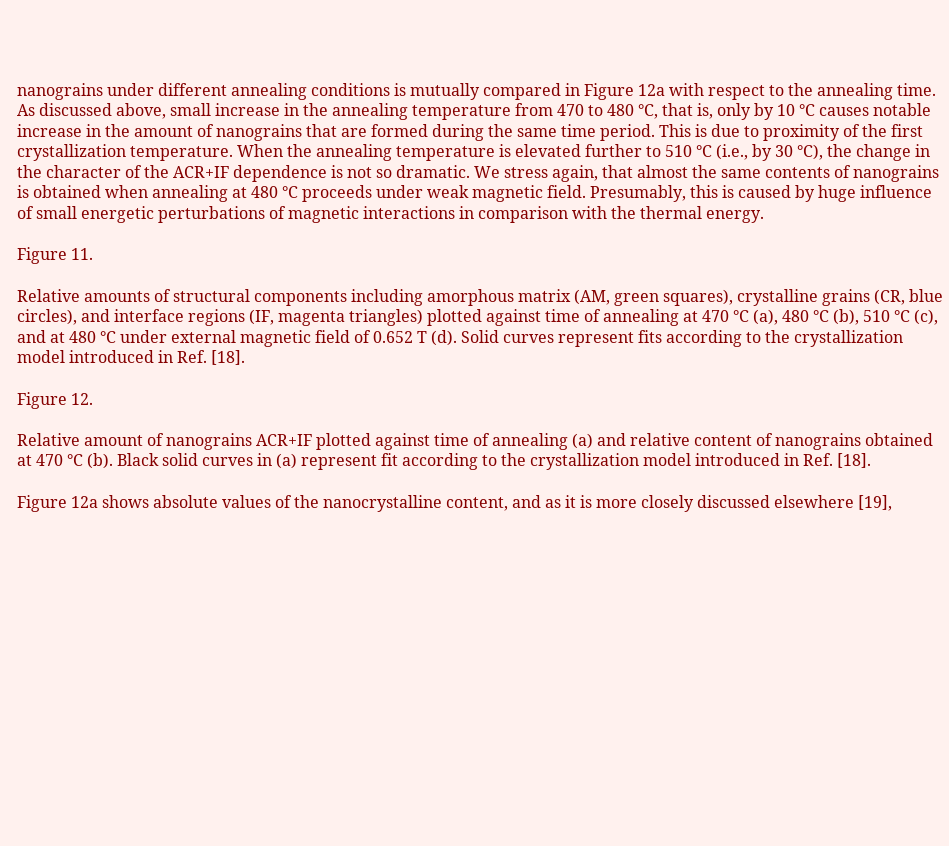nanograins under different annealing conditions is mutually compared in Figure 12a with respect to the annealing time. As discussed above, small increase in the annealing temperature from 470 to 480 °C, that is, only by 10 °C causes notable increase in the amount of nanograins that are formed during the same time period. This is due to proximity of the first crystallization temperature. When the annealing temperature is elevated further to 510 °C (i.e., by 30 °C), the change in the character of the ACR+IF dependence is not so dramatic. We stress again, that almost the same contents of nanograins is obtained when annealing at 480 °C proceeds under weak magnetic field. Presumably, this is caused by huge influence of small energetic perturbations of magnetic interactions in comparison with the thermal energy.

Figure 11.

Relative amounts of structural components including amorphous matrix (AM, green squares), crystalline grains (CR, blue circles), and interface regions (IF, magenta triangles) plotted against time of annealing at 470 °C (a), 480 °C (b), 510 °C (c), and at 480 °C under external magnetic field of 0.652 T (d). Solid curves represent fits according to the crystallization model introduced in Ref. [18].

Figure 12.

Relative amount of nanograins ACR+IF plotted against time of annealing (a) and relative content of nanograins obtained at 470 °C (b). Black solid curves in (a) represent fit according to the crystallization model introduced in Ref. [18].

Figure 12a shows absolute values of the nanocrystalline content, and as it is more closely discussed elsewhere [19],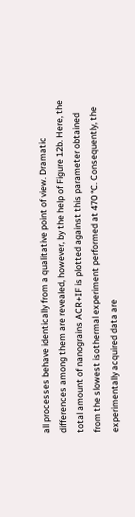all processes behave identically from a qualitative point of view. Dramatic differences among them are revealed, however, by the help of Figure 12b. Here, the total amount of nanograins ACR+IF is plotted against this parameter obtained from the slowest isothermal experiment performed at 470 °C. Consequently, the experimentally acquired data are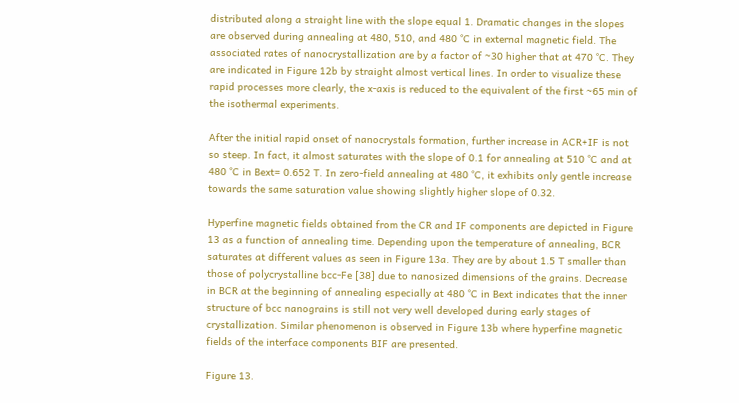distributed along a straight line with the slope equal 1. Dramatic changes in the slopes are observed during annealing at 480, 510, and 480 °C in external magnetic field. The associated rates of nanocrystallization are by a factor of ~30 higher that at 470 °C. They are indicated in Figure 12b by straight almost vertical lines. In order to visualize these rapid processes more clearly, the x-axis is reduced to the equivalent of the first ~65 min of the isothermal experiments.

After the initial rapid onset of nanocrystals formation, further increase in ACR+IF is not so steep. In fact, it almost saturates with the slope of 0.1 for annealing at 510 °C and at 480 °C in Bext= 0.652 T. In zero-field annealing at 480 °C, it exhibits only gentle increase towards the same saturation value showing slightly higher slope of 0.32.

Hyperfine magnetic fields obtained from the CR and IF components are depicted in Figure 13 as a function of annealing time. Depending upon the temperature of annealing, BCR saturates at different values as seen in Figure 13a. They are by about 1.5 T smaller than those of polycrystalline bcc-Fe [38] due to nanosized dimensions of the grains. Decrease in BCR at the beginning of annealing especially at 480 °C in Bext indicates that the inner structure of bcc nanograins is still not very well developed during early stages of crystallization. Similar phenomenon is observed in Figure 13b where hyperfine magnetic fields of the interface components BIF are presented.

Figure 13.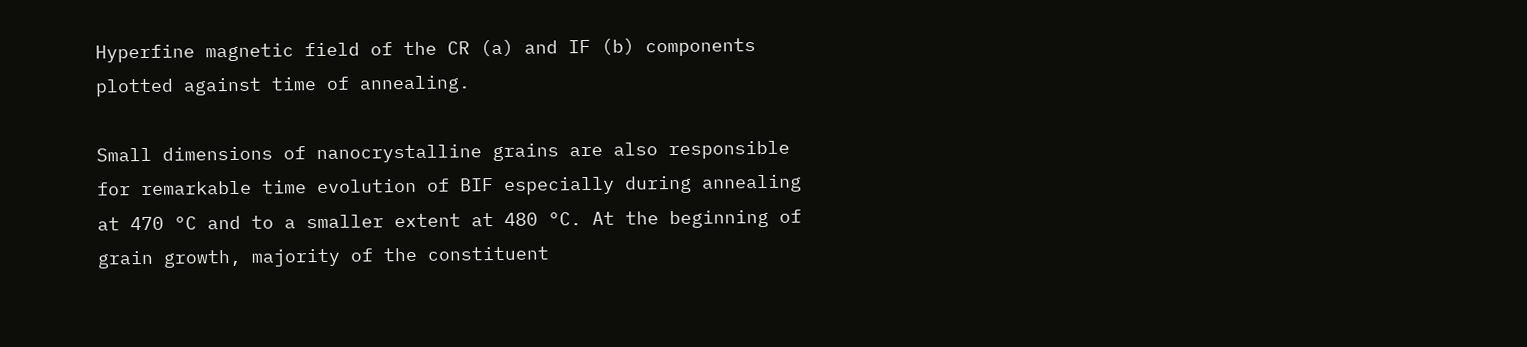Hyperfine magnetic field of the CR (a) and IF (b) components plotted against time of annealing.

Small dimensions of nanocrystalline grains are also responsible for remarkable time evolution of BIF especially during annealing at 470 °C and to a smaller extent at 480 °C. At the beginning of grain growth, majority of the constituent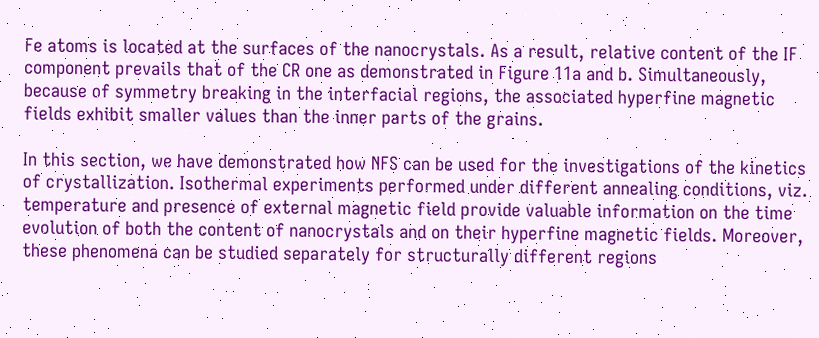Fe atoms is located at the surfaces of the nanocrystals. As a result, relative content of the IF component prevails that of the CR one as demonstrated in Figure 11a and b. Simultaneously, because of symmetry breaking in the interfacial regions, the associated hyperfine magnetic fields exhibit smaller values than the inner parts of the grains.

In this section, we have demonstrated how NFS can be used for the investigations of the kinetics of crystallization. Isothermal experiments performed under different annealing conditions, viz. temperature and presence of external magnetic field provide valuable information on the time evolution of both the content of nanocrystals and on their hyperfine magnetic fields. Moreover, these phenomena can be studied separately for structurally different regions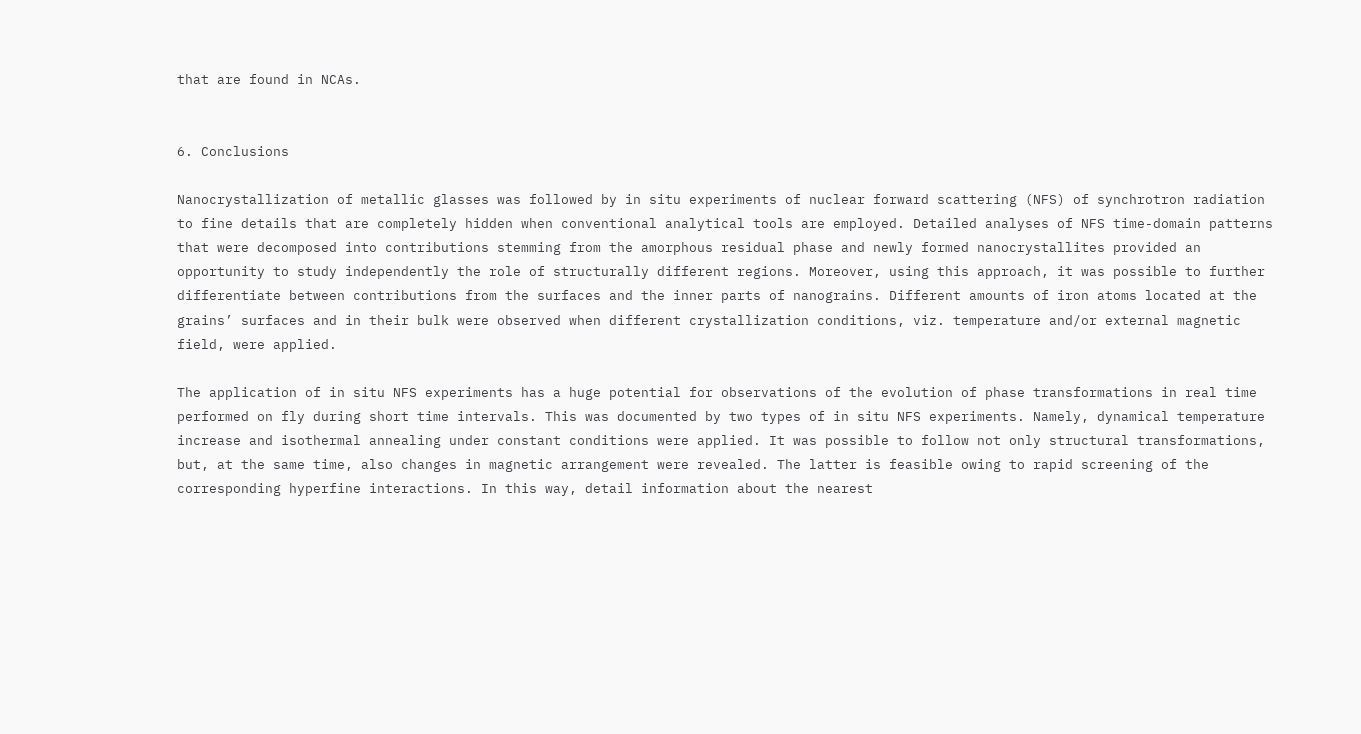that are found in NCAs.


6. Conclusions

Nanocrystallization of metallic glasses was followed by in situ experiments of nuclear forward scattering (NFS) of synchrotron radiation to fine details that are completely hidden when conventional analytical tools are employed. Detailed analyses of NFS time-domain patterns that were decomposed into contributions stemming from the amorphous residual phase and newly formed nanocrystallites provided an opportunity to study independently the role of structurally different regions. Moreover, using this approach, it was possible to further differentiate between contributions from the surfaces and the inner parts of nanograins. Different amounts of iron atoms located at the grains’ surfaces and in their bulk were observed when different crystallization conditions, viz. temperature and/or external magnetic field, were applied.

The application of in situ NFS experiments has a huge potential for observations of the evolution of phase transformations in real time performed on fly during short time intervals. This was documented by two types of in situ NFS experiments. Namely, dynamical temperature increase and isothermal annealing under constant conditions were applied. It was possible to follow not only structural transformations, but, at the same time, also changes in magnetic arrangement were revealed. The latter is feasible owing to rapid screening of the corresponding hyperfine interactions. In this way, detail information about the nearest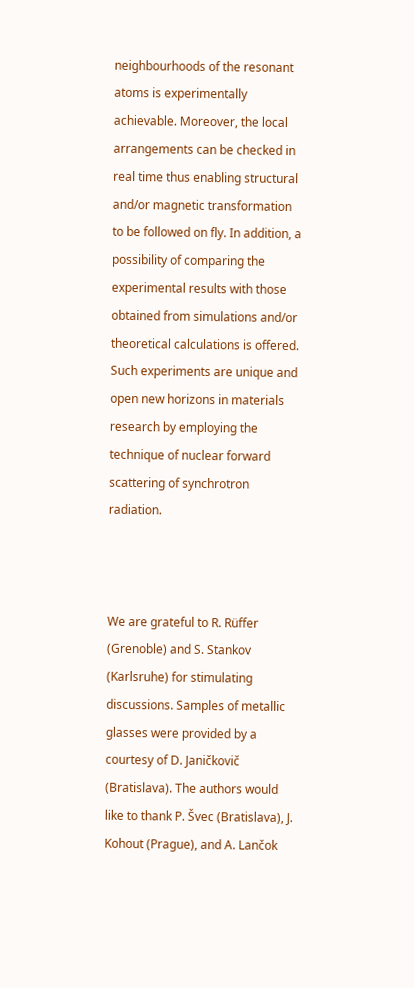neighbourhoods of the resonant atoms is experimentally achievable. Moreover, the local arrangements can be checked in real time thus enabling structural and/or magnetic transformation to be followed on fly. In addition, a possibility of comparing the experimental results with those obtained from simulations and/or theoretical calculations is offered. Such experiments are unique and open new horizons in materials research by employing the technique of nuclear forward scattering of synchrotron radiation.



We are grateful to R. Rüffer (Grenoble) and S. Stankov (Karlsruhe) for stimulating discussions. Samples of metallic glasses were provided by a courtesy of D. Janičkovič (Bratislava). The authors would like to thank P. Švec (Bratislava), J. Kohout (Prague), and A. Lančok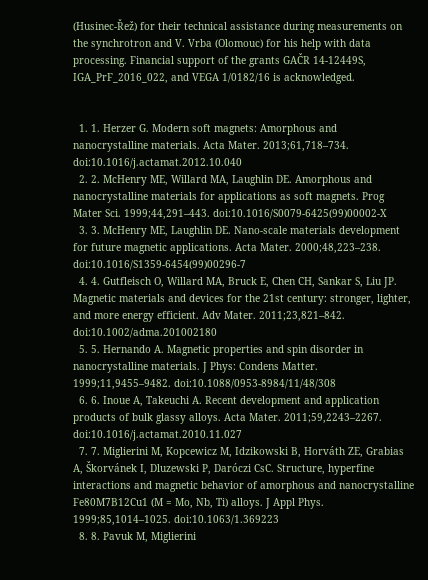(Husinec-Řež) for their technical assistance during measurements on the synchrotron and V. Vrba (Olomouc) for his help with data processing. Financial support of the grants GAČR 14-12449S, IGA_PrF_2016_022, and VEGA 1/0182/16 is acknowledged.


  1. 1. Herzer G. Modern soft magnets: Amorphous and nanocrystalline materials. Acta Mater. 2013;61,718–734. doi:10.1016/j.actamat.2012.10.040
  2. 2. McHenry ME, Willard MA, Laughlin DE. Amorphous and nanocrystalline materials for applications as soft magnets. Prog Mater Sci. 1999;44,291–443. doi:10.1016/S0079-6425(99)00002-X
  3. 3. McHenry ME, Laughlin DE. Nano-scale materials development for future magnetic applications. Acta Mater. 2000;48,223–238. doi:10.1016/S1359-6454(99)00296-7
  4. 4. Gutfleisch O, Willard MA, Bruck E, Chen CH, Sankar S, Liu JP. Magnetic materials and devices for the 21st century: stronger, lighter, and more energy efficient. Adv Mater. 2011;23,821–842. doi:10.1002/adma.201002180
  5. 5. Hernando A. Magnetic properties and spin disorder in nanocrystalline materials. J Phys: Condens Matter. 1999;11,9455–9482. doi:10.1088/0953-8984/11/48/308
  6. 6. Inoue A, Takeuchi A. Recent development and application products of bulk glassy alloys. Acta Mater. 2011;59,2243–2267. doi:10.1016/j.actamat.2010.11.027
  7. 7. Miglierini M, Kopcewicz M, Idzikowski B, Horváth ZE, Grabias A, Škorvánek I, Dluzewski P, Daróczi CsC. Structure, hyperfine interactions and magnetic behavior of amorphous and nanocrystalline Fe80M7B12Cu1 (M = Mo, Nb, Ti) alloys. J Appl Phys. 1999;85,1014–1025. doi:10.1063/1.369223
  8. 8. Pavuk M, Miglierini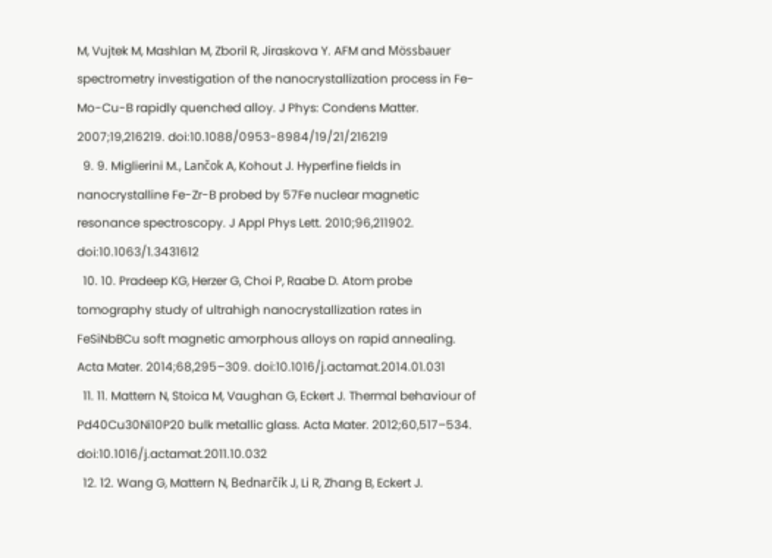M, Vujtek M, Mashlan M, Zboril R, Jiraskova Y. AFM and Mössbauer spectrometry investigation of the nanocrystallization process in Fe-Mo-Cu-B rapidly quenched alloy. J Phys: Condens Matter. 2007;19,216219. doi:10.1088/0953-8984/19/21/216219
  9. 9. Miglierini M., Lančok A, Kohout J. Hyperfine fields in nanocrystalline Fe-Zr-B probed by 57Fe nuclear magnetic resonance spectroscopy. J Appl Phys Lett. 2010;96,211902. doi:10.1063/1.3431612
  10. 10. Pradeep KG, Herzer G, Choi P, Raabe D. Atom probe tomography study of ultrahigh nanocrystallization rates in FeSiNbBCu soft magnetic amorphous alloys on rapid annealing. Acta Mater. 2014;68,295–309. doi:10.1016/j.actamat.2014.01.031
  11. 11. Mattern N, Stoica M, Vaughan G, Eckert J. Thermal behaviour of Pd40Cu30Ni10P20 bulk metallic glass. Acta Mater. 2012;60,517–534. doi:10.1016/j.actamat.2011.10.032
  12. 12. Wang G, Mattern N, Bednarčík J, Li R, Zhang B, Eckert J.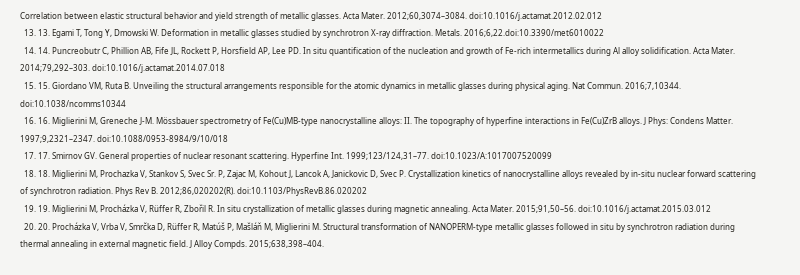Correlation between elastic structural behavior and yield strength of metallic glasses. Acta Mater. 2012;60,3074–3084. doi:10.1016/j.actamat.2012.02.012
  13. 13. Egami T, Tong Y, Dmowski W. Deformation in metallic glasses studied by synchrotron X-ray diffraction. Metals. 2016;6,22.doi:10.3390/met6010022
  14. 14. Puncreobutr C, Phillion AB, Fife JL, Rockett P, Horsfield AP, Lee PD. In situ quantification of the nucleation and growth of Fe-rich intermetallics during Al alloy solidification. Acta Mater. 2014;79,292–303. doi:10.1016/j.actamat.2014.07.018
  15. 15. Giordano VM, Ruta B. Unveiling the structural arrangements responsible for the atomic dynamics in metallic glasses during physical aging. Nat Commun. 2016;7,10344. doi:10.1038/ncomms10344
  16. 16. Miglierini M, Greneche J-M. Mössbauer spectrometry of Fe(Cu)MB-type nanocrystalline alloys: II. The topography of hyperfine interactions in Fe(Cu)ZrB alloys. J Phys: Condens Matter. 1997;9,2321–2347. doi:10.1088/0953-8984/9/10/018
  17. 17. Smirnov GV. General properties of nuclear resonant scattering. Hyperfine Int. 1999;123/124,31–77. doi:10.1023/A:1017007520099
  18. 18. Miglierini M, Prochazka V, Stankov S, Svec Sr. P, Zajac M, Kohout J, Lancok A, Janickovic D, Svec P. Crystallization kinetics of nanocrystalline alloys revealed by in-situ nuclear forward scattering of synchrotron radiation. Phys Rev B. 2012;86,020202(R). doi:10.1103/PhysRevB.86.020202
  19. 19. Miglierini M, Procházka V, Rüffer R, Zbořil R. In situ crystallization of metallic glasses during magnetic annealing. Acta Mater. 2015;91,50–56. doi:10.1016/j.actamat.2015.03.012
  20. 20. Procházka V, Vrba V, Smrčka D, Rüffer R, Matúš P, Mašláň M, Miglierini M. Structural transformation of NANOPERM-type metallic glasses followed in situ by synchrotron radiation during thermal annealing in external magnetic field. J Alloy Compds. 2015;638,398–404.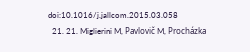doi:10.1016/j.jallcom.2015.03.058
  21. 21. Miglierini M, Pavlovič M, Procházka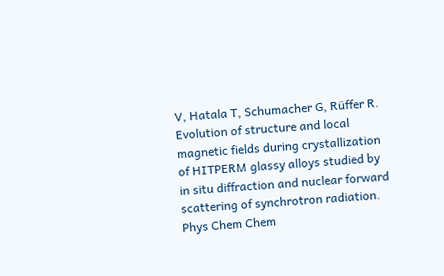V, Hatala T, Schumacher G, Rüffer R. Evolution of structure and local magnetic fields during crystallization of HITPERM glassy alloys studied by in situ diffraction and nuclear forward scattering of synchrotron radiation. Phys Chem Chem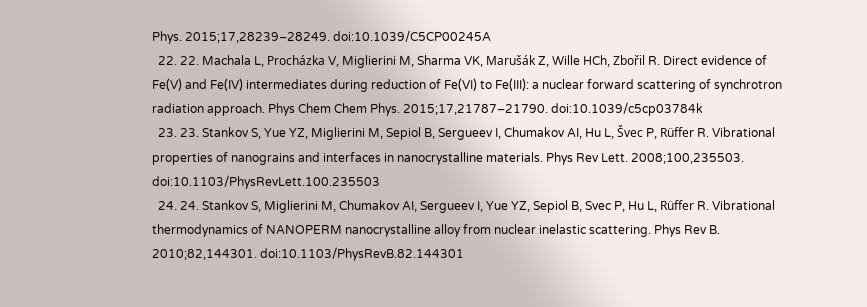Phys. 2015;17,28239–28249. doi:10.1039/C5CP00245A
  22. 22. Machala L, Procházka V, Miglierini M, Sharma VK, Marušák Z, Wille HCh, Zbořil R. Direct evidence of Fe(V) and Fe(IV) intermediates during reduction of Fe(VI) to Fe(III): a nuclear forward scattering of synchrotron radiation approach. Phys Chem Chem Phys. 2015;17,21787–21790. doi:10.1039/c5cp03784k
  23. 23. Stankov S, Yue YZ, Miglierini M, Sepiol B, Sergueev I, Chumakov AI, Hu L, Švec P, Rüffer R. Vibrational properties of nanograins and interfaces in nanocrystalline materials. Phys Rev Lett. 2008;100,235503. doi:10.1103/PhysRevLett.100.235503
  24. 24. Stankov S, Miglierini M, Chumakov AI, Sergueev I, Yue YZ, Sepiol B, Svec P, Hu L, Rüffer R. Vibrational thermodynamics of NANOPERM nanocrystalline alloy from nuclear inelastic scattering. Phys Rev B. 2010;82,144301. doi:10.1103/PhysRevB.82.144301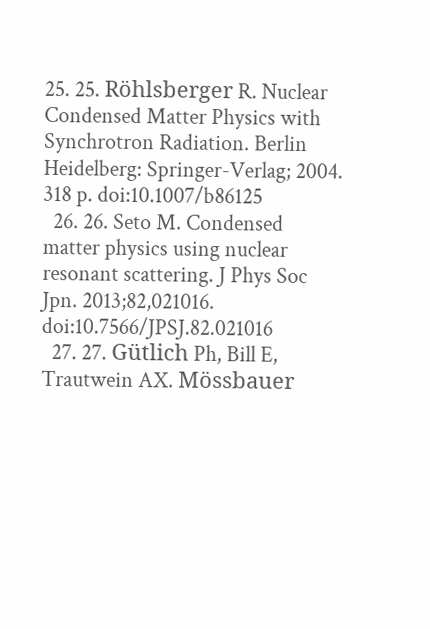25. 25. Röhlsberger R. Nuclear Condensed Matter Physics with Synchrotron Radiation. Berlin Heidelberg: Springer-Verlag; 2004. 318 p. doi:10.1007/b86125
  26. 26. Seto M. Condensed matter physics using nuclear resonant scattering. J Phys Soc Jpn. 2013;82,021016. doi:10.7566/JPSJ.82.021016
  27. 27. Gütlich Ph, Bill E, Trautwein AX. Mössbauer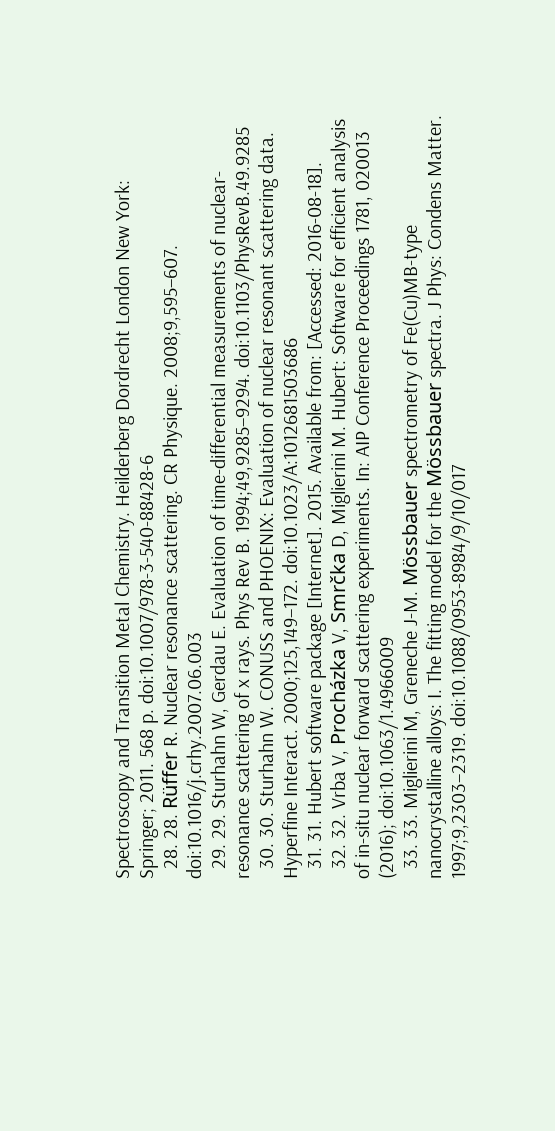Spectroscopy and Transition Metal Chemistry. Heilderberg Dordrecht London New York: Springer; 2011. 568 p. doi:10.1007/978-3-540-88428-6
  28. 28. Rüffer R. Nuclear resonance scattering. CR Physique. 2008;9,595–607. doi:10.1016/j.crhy.2007.06.003
  29. 29. Sturhahn W, Gerdau E. Evaluation of time-differential measurements of nuclear-resonance scattering of x rays. Phys Rev B. 1994;49,9285–9294. doi:10.1103/PhysRevB.49.9285
  30. 30. Sturhahn W. CONUSS and PHOENIX: Evaluation of nuclear resonant scattering data. Hyperfine Interact. 2000;125,149–172. doi:10.1023/A:1012681503686
  31. 31. Hubert software package [Internet]. 2015. Available from: [Accessed: 2016-08-18].
  32. 32. Vrba V, Procházka V, Smrčka D, Miglierini M. Hubert: Software for efficient analysis of in-situ nuclear forward scattering experiments. In: AIP Conference Proceedings 1781, 020013 (2016); doi:10.1063/1.4966009
  33. 33. Miglierini M, Greneche J-M. Mössbauer spectrometry of Fe(Cu)MB-type nanocrystalline alloys: I. The fitting model for the Mössbauer spectra. J Phys: Condens Matter. 1997;9,2303–2319. doi:10.1088/0953-8984/9/10/017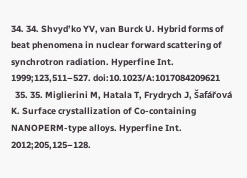34. 34. Shvyd’ko YV, van Burck U. Hybrid forms of beat phenomena in nuclear forward scattering of synchrotron radiation. Hyperfine Int. 1999;123,511–527. doi:10.1023/A:1017084209621
  35. 35. Miglierini M, Hatala T, Frydrych J, Šafářová K. Surface crystallization of Co-containing NANOPERM-type alloys. Hyperfine Int. 2012;205,125–128.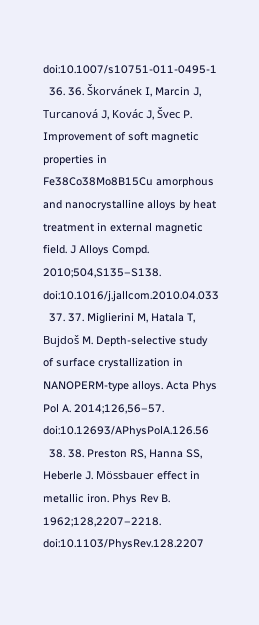doi:10.1007/s10751-011-0495-1
  36. 36. Škorvánek I, Marcin J, Turcanová J, Kovác J, Švec P. Improvement of soft magnetic properties in Fe38Co38Mo8B15Cu amorphous and nanocrystalline alloys by heat treatment in external magnetic field. J Alloys Compd. 2010;504,S135–S138. doi:10.1016/j.jallcom.2010.04.033
  37. 37. Miglierini M, Hatala T, Bujdoš M. Depth-selective study of surface crystallization in NANOPERM-type alloys. Acta Phys Pol A. 2014;126,56–57. doi:10.12693/APhysPolA.126.56
  38. 38. Preston RS, Hanna SS, Heberle J. Mössbauer effect in metallic iron. Phys Rev B. 1962;128,2207–2218. doi:10.1103/PhysRev.128.2207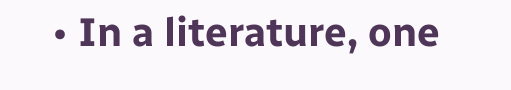• In a literature, one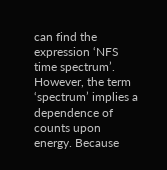can find the expression ‘NFS time spectrum’. However, the term ‘spectrum’ implies a dependence of counts upon energy. Because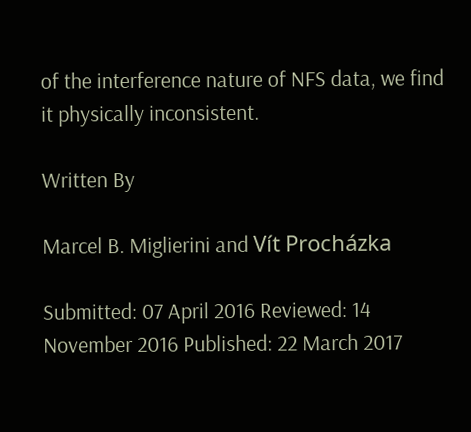of the interference nature of NFS data, we find it physically inconsistent.

Written By

Marcel B. Miglierini and Vít Procházka

Submitted: 07 April 2016 Reviewed: 14 November 2016 Published: 22 March 2017